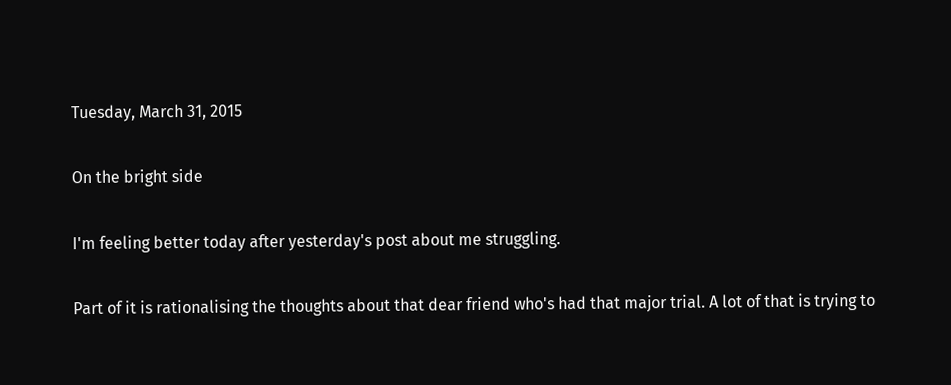Tuesday, March 31, 2015

On the bright side

I'm feeling better today after yesterday's post about me struggling.

Part of it is rationalising the thoughts about that dear friend who's had that major trial. A lot of that is trying to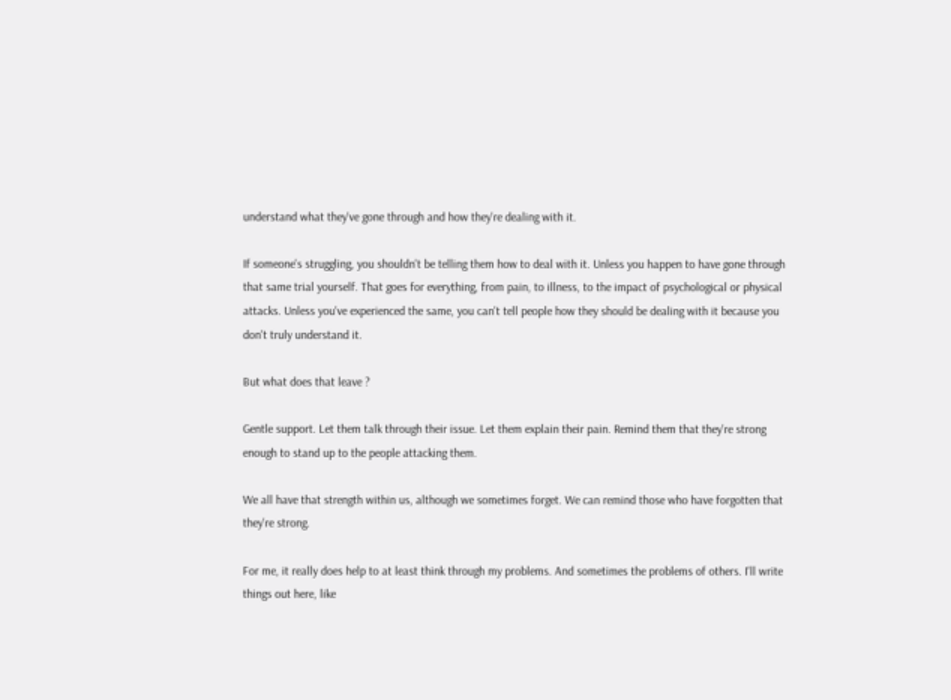understand what they've gone through and how they're dealing with it.

If someone's struggling, you shouldn't be telling them how to deal with it. Unless you happen to have gone through that same trial yourself. That goes for everything, from pain, to illness, to the impact of psychological or physical attacks. Unless you've experienced the same, you can't tell people how they should be dealing with it because you don't truly understand it.

But what does that leave ?

Gentle support. Let them talk through their issue. Let them explain their pain. Remind them that they're strong enough to stand up to the people attacking them.

We all have that strength within us, although we sometimes forget. We can remind those who have forgotten that they're strong.

For me, it really does help to at least think through my problems. And sometimes the problems of others. I'll write things out here, like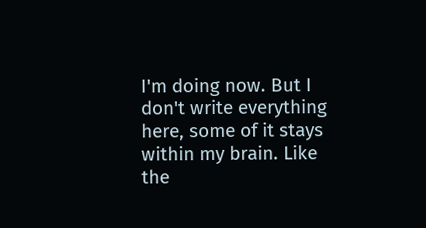I'm doing now. But I don't write everything here, some of it stays within my brain. Like the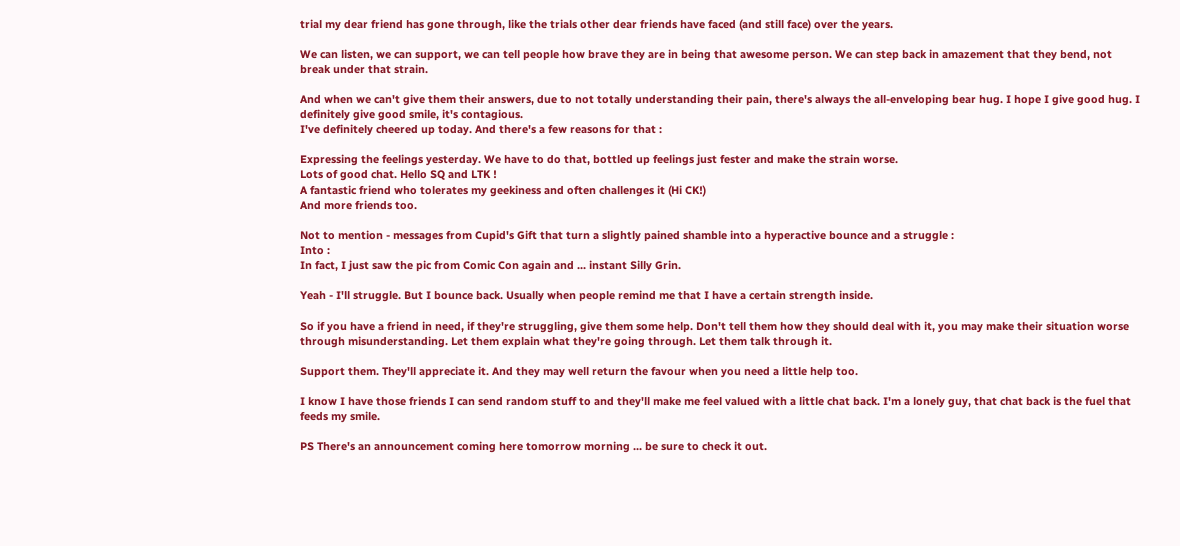trial my dear friend has gone through, like the trials other dear friends have faced (and still face) over the years.

We can listen, we can support, we can tell people how brave they are in being that awesome person. We can step back in amazement that they bend, not break under that strain.

And when we can't give them their answers, due to not totally understanding their pain, there's always the all-enveloping bear hug. I hope I give good hug. I definitely give good smile, it's contagious.
I've definitely cheered up today. And there's a few reasons for that :

Expressing the feelings yesterday. We have to do that, bottled up feelings just fester and make the strain worse.
Lots of good chat. Hello SQ and LTK !
A fantastic friend who tolerates my geekiness and often challenges it (Hi CK!)
And more friends too.

Not to mention - messages from Cupid's Gift that turn a slightly pained shamble into a hyperactive bounce and a struggle :
Into :
In fact, I just saw the pic from Comic Con again and ... instant Silly Grin.

Yeah - I'll struggle. But I bounce back. Usually when people remind me that I have a certain strength inside.

So if you have a friend in need, if they're struggling, give them some help. Don't tell them how they should deal with it, you may make their situation worse through misunderstanding. Let them explain what they're going through. Let them talk through it.

Support them. They'll appreciate it. And they may well return the favour when you need a little help too.

I know I have those friends I can send random stuff to and they'll make me feel valued with a little chat back. I'm a lonely guy, that chat back is the fuel that feeds my smile.

PS There's an announcement coming here tomorrow morning ... be sure to check it out.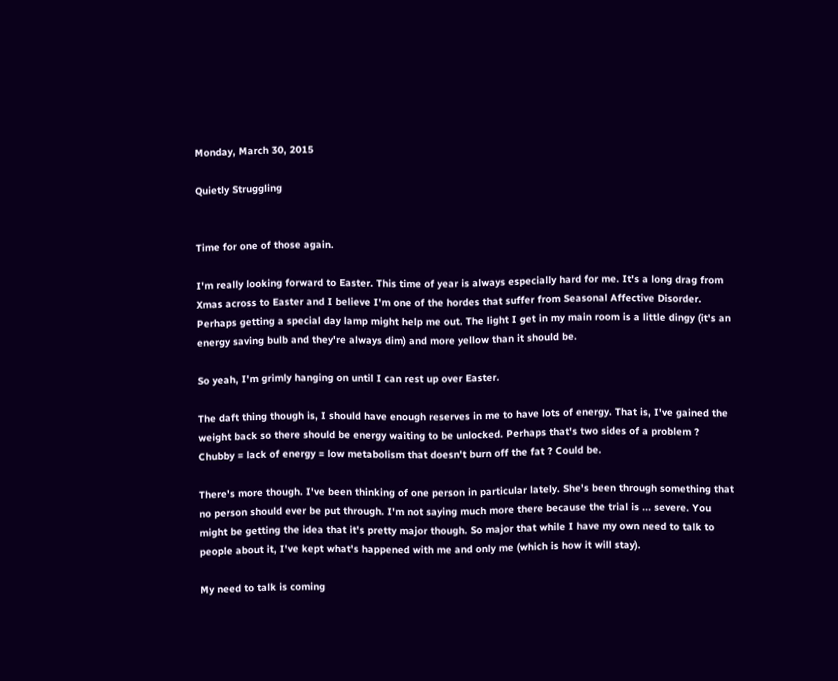Monday, March 30, 2015

Quietly Struggling


Time for one of those again.

I'm really looking forward to Easter. This time of year is always especially hard for me. It's a long drag from Xmas across to Easter and I believe I'm one of the hordes that suffer from Seasonal Affective Disorder. Perhaps getting a special day lamp might help me out. The light I get in my main room is a little dingy (it's an energy saving bulb and they're always dim) and more yellow than it should be.

So yeah, I'm grimly hanging on until I can rest up over Easter.

The daft thing though is, I should have enough reserves in me to have lots of energy. That is, I've gained the weight back so there should be energy waiting to be unlocked. Perhaps that's two sides of a problem ? Chubby = lack of energy = low metabolism that doesn't burn off the fat ? Could be.

There's more though. I've been thinking of one person in particular lately. She's been through something that no person should ever be put through. I'm not saying much more there because the trial is ... severe. You might be getting the idea that it's pretty major though. So major that while I have my own need to talk to people about it, I've kept what's happened with me and only me (which is how it will stay).

My need to talk is coming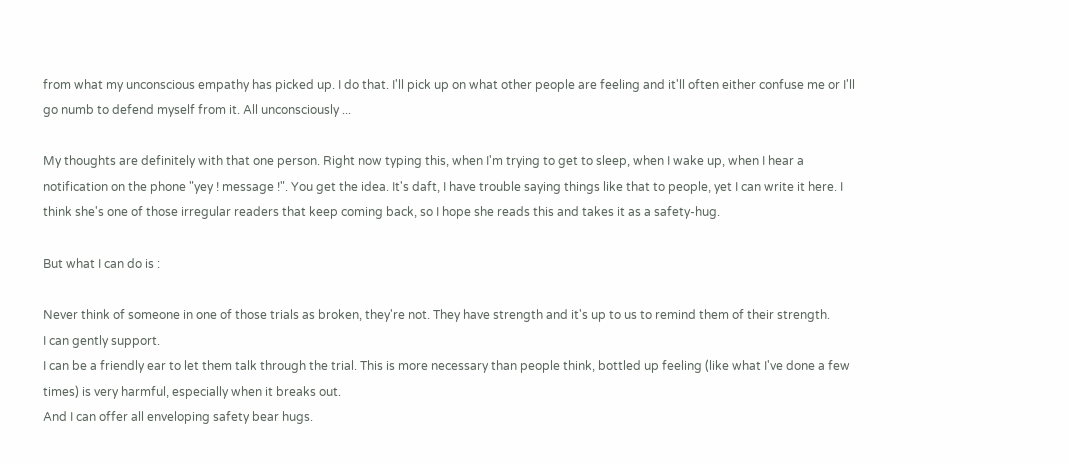from what my unconscious empathy has picked up. I do that. I'll pick up on what other people are feeling and it'll often either confuse me or I'll go numb to defend myself from it. All unconsciously ...

My thoughts are definitely with that one person. Right now typing this, when I'm trying to get to sleep, when I wake up, when I hear a notification on the phone "yey ! message !". You get the idea. It's daft, I have trouble saying things like that to people, yet I can write it here. I think she's one of those irregular readers that keep coming back, so I hope she reads this and takes it as a safety-hug.

But what I can do is :

Never think of someone in one of those trials as broken, they're not. They have strength and it's up to us to remind them of their strength.
I can gently support.
I can be a friendly ear to let them talk through the trial. This is more necessary than people think, bottled up feeling (like what I've done a few times) is very harmful, especially when it breaks out.
And I can offer all enveloping safety bear hugs.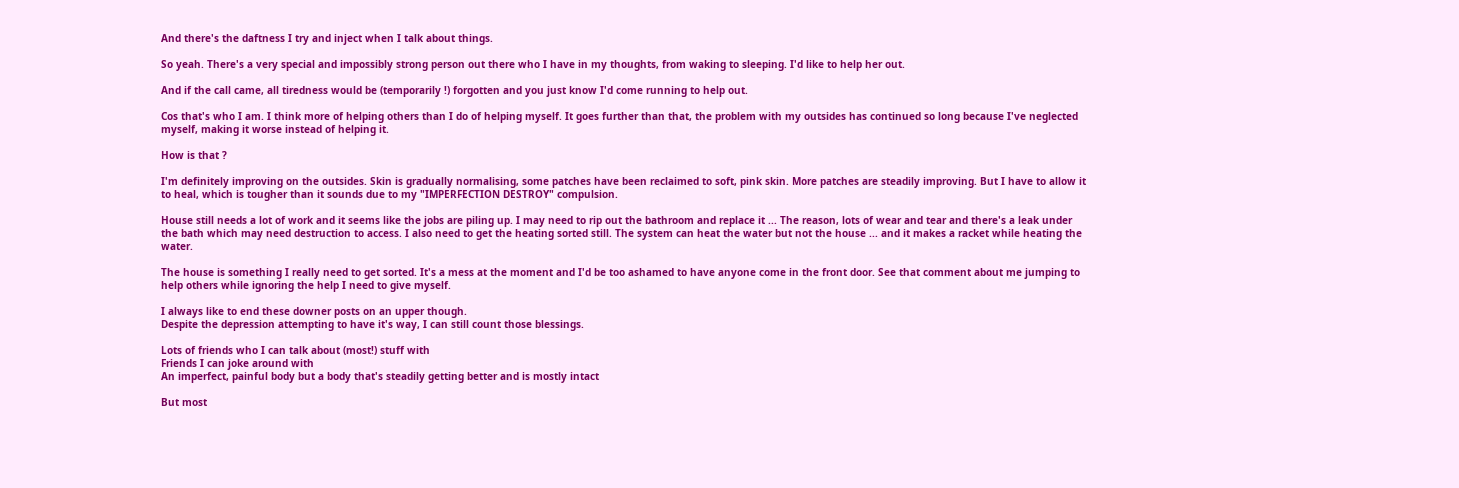And there's the daftness I try and inject when I talk about things.

So yeah. There's a very special and impossibly strong person out there who I have in my thoughts, from waking to sleeping. I'd like to help her out.

And if the call came, all tiredness would be (temporarily !) forgotten and you just know I'd come running to help out.

Cos that's who I am. I think more of helping others than I do of helping myself. It goes further than that, the problem with my outsides has continued so long because I've neglected myself, making it worse instead of helping it.

How is that ?

I'm definitely improving on the outsides. Skin is gradually normalising, some patches have been reclaimed to soft, pink skin. More patches are steadily improving. But I have to allow it to heal, which is tougher than it sounds due to my "IMPERFECTION DESTROY" compulsion.

House still needs a lot of work and it seems like the jobs are piling up. I may need to rip out the bathroom and replace it ... The reason, lots of wear and tear and there's a leak under the bath which may need destruction to access. I also need to get the heating sorted still. The system can heat the water but not the house ... and it makes a racket while heating the water.

The house is something I really need to get sorted. It's a mess at the moment and I'd be too ashamed to have anyone come in the front door. See that comment about me jumping to help others while ignoring the help I need to give myself.

I always like to end these downer posts on an upper though.
Despite the depression attempting to have it's way, I can still count those blessings.

Lots of friends who I can talk about (most!) stuff with
Friends I can joke around with
An imperfect, painful body but a body that's steadily getting better and is mostly intact

But most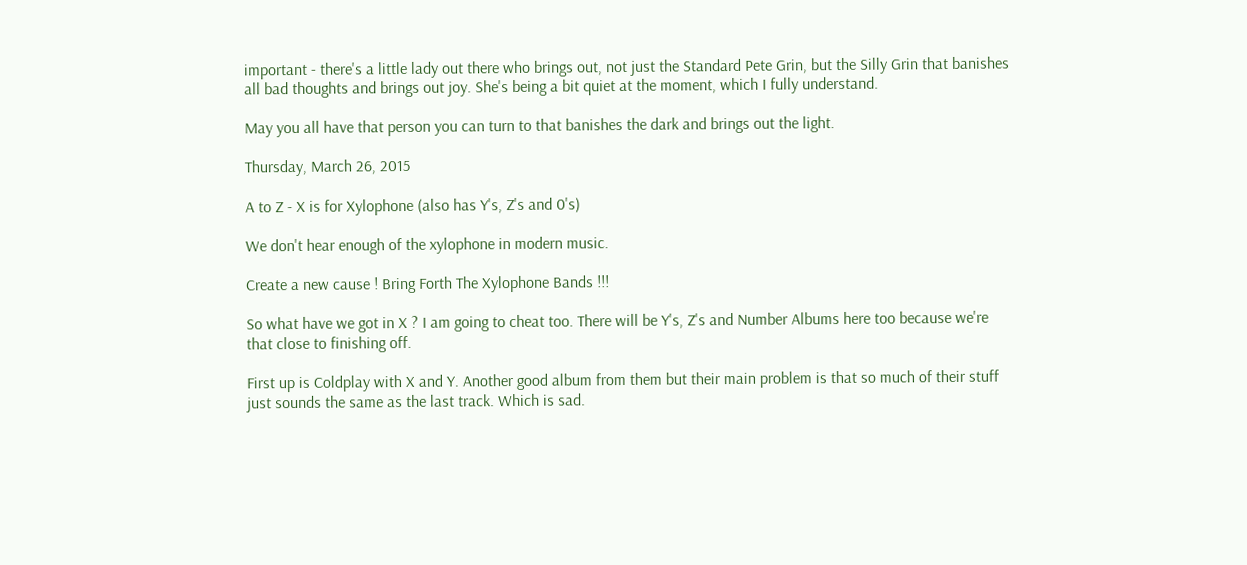important - there's a little lady out there who brings out, not just the Standard Pete Grin, but the Silly Grin that banishes all bad thoughts and brings out joy. She's being a bit quiet at the moment, which I fully understand.

May you all have that person you can turn to that banishes the dark and brings out the light.

Thursday, March 26, 2015

A to Z - X is for Xylophone (also has Y's, Z's and 0's)

We don't hear enough of the xylophone in modern music.

Create a new cause ! Bring Forth The Xylophone Bands !!!

So what have we got in X ? I am going to cheat too. There will be Y's, Z's and Number Albums here too because we're that close to finishing off.

First up is Coldplay with X and Y. Another good album from them but their main problem is that so much of their stuff just sounds the same as the last track. Which is sad.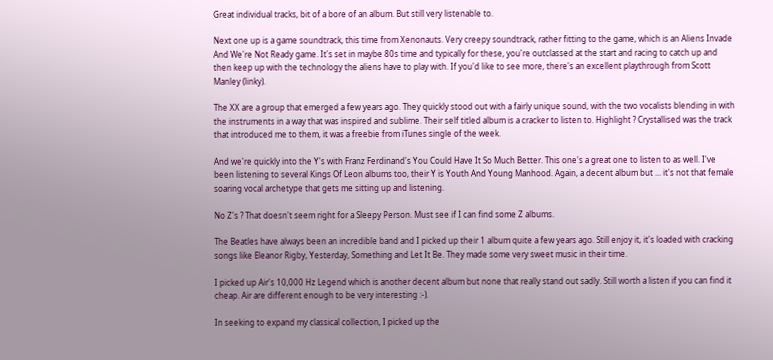Great individual tracks, bit of a bore of an album. But still very listenable to.

Next one up is a game soundtrack, this time from Xenonauts. Very creepy soundtrack, rather fitting to the game, which is an Aliens Invade And We're Not Ready game. It's set in maybe 80s time and typically for these, you're outclassed at the start and racing to catch up and then keep up with the technology the aliens have to play with. If you'd like to see more, there's an excellent playthrough from Scott Manley (linky).

The XX are a group that emerged a few years ago. They quickly stood out with a fairly unique sound, with the two vocalists blending in with the instruments in a way that was inspired and sublime. Their self titled album is a cracker to listen to. Highlight ? Crystallised was the track that introduced me to them, it was a freebie from iTunes single of the week.

And we're quickly into the Y's with Franz Ferdinand's You Could Have It So Much Better. This one's a great one to listen to as well. I've been listening to several Kings Of Leon albums too, their Y is Youth And Young Manhood. Again, a decent album but ... it's not that female soaring vocal archetype that gets me sitting up and listening.

No Z's ? That doesn't seem right for a Sleepy Person. Must see if I can find some Z albums.

The Beatles have always been an incredible band and I picked up their 1 album quite a few years ago. Still enjoy it, it's loaded with cracking songs like Eleanor Rigby, Yesterday, Something and Let It Be. They made some very sweet music in their time.

I picked up Air's 10,000 Hz Legend which is another decent album but none that really stand out sadly. Still worth a listen if you can find it cheap. Air are different enough to be very interesting :-).

In seeking to expand my classical collection, I picked up the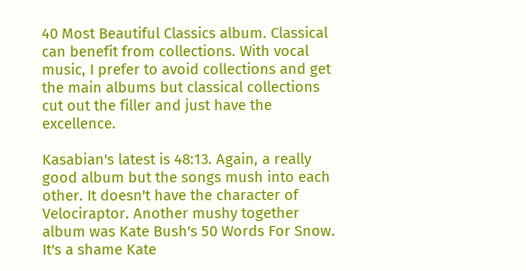40 Most Beautiful Classics album. Classical can benefit from collections. With vocal music, I prefer to avoid collections and get the main albums but classical collections cut out the filler and just have the excellence.

Kasabian's latest is 48:13. Again, a really good album but the songs mush into each other. It doesn't have the character of Velociraptor. Another mushy together album was Kate Bush's 50 Words For Snow. It's a shame Kate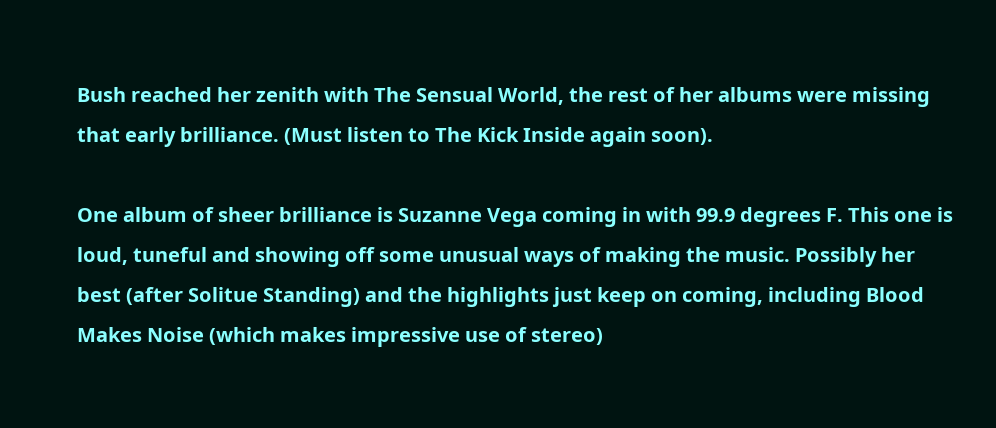Bush reached her zenith with The Sensual World, the rest of her albums were missing that early brilliance. (Must listen to The Kick Inside again soon).

One album of sheer brilliance is Suzanne Vega coming in with 99.9 degrees F. This one is loud, tuneful and showing off some unusual ways of making the music. Possibly her best (after Solitue Standing) and the highlights just keep on coming, including Blood Makes Noise (which makes impressive use of stereo)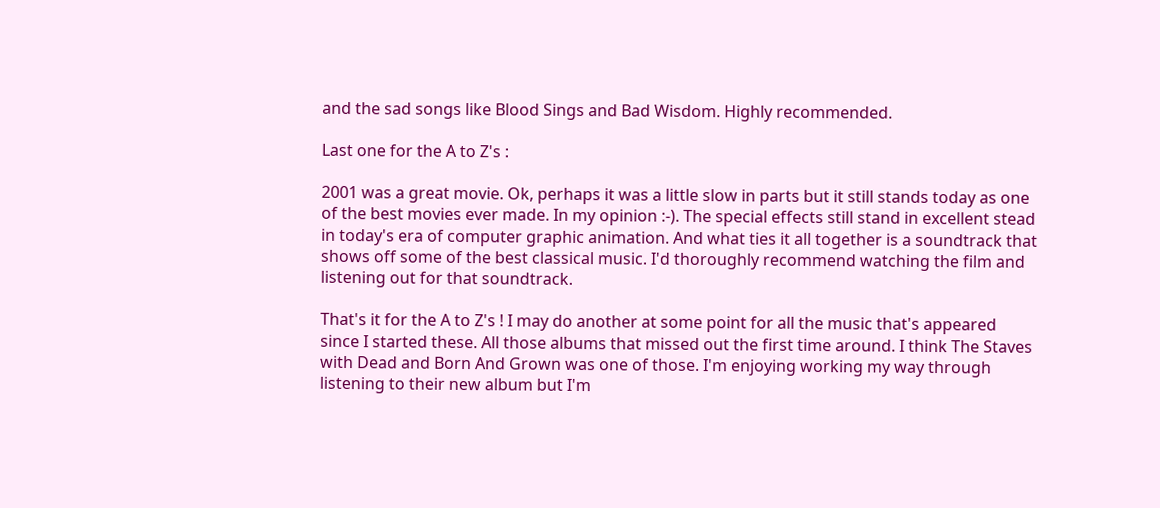and the sad songs like Blood Sings and Bad Wisdom. Highly recommended.

Last one for the A to Z's :

2001 was a great movie. Ok, perhaps it was a little slow in parts but it still stands today as one of the best movies ever made. In my opinion :-). The special effects still stand in excellent stead in today's era of computer graphic animation. And what ties it all together is a soundtrack that shows off some of the best classical music. I'd thoroughly recommend watching the film and listening out for that soundtrack.

That's it for the A to Z's ! I may do another at some point for all the music that's appeared since I started these. All those albums that missed out the first time around. I think The Staves with Dead and Born And Grown was one of those. I'm enjoying working my way through listening to their new album but I'm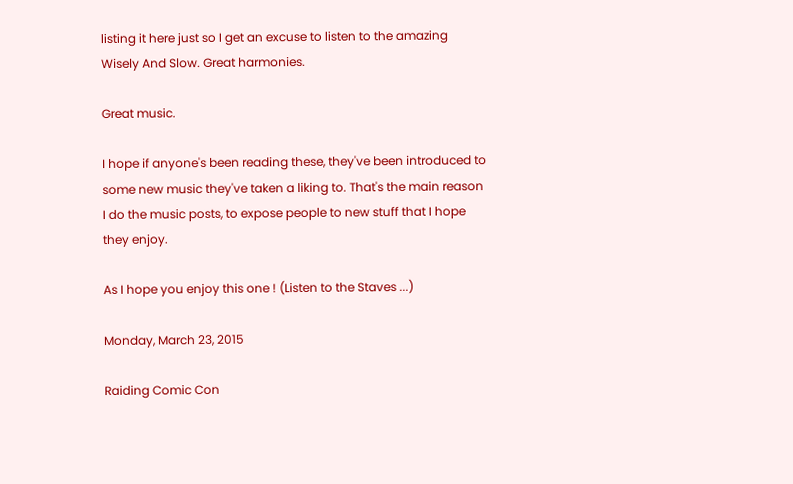listing it here just so I get an excuse to listen to the amazing Wisely And Slow. Great harmonies.

Great music.

I hope if anyone's been reading these, they've been introduced to some new music they've taken a liking to. That's the main reason I do the music posts, to expose people to new stuff that I hope they enjoy.

As I hope you enjoy this one ! (Listen to the Staves ...)

Monday, March 23, 2015

Raiding Comic Con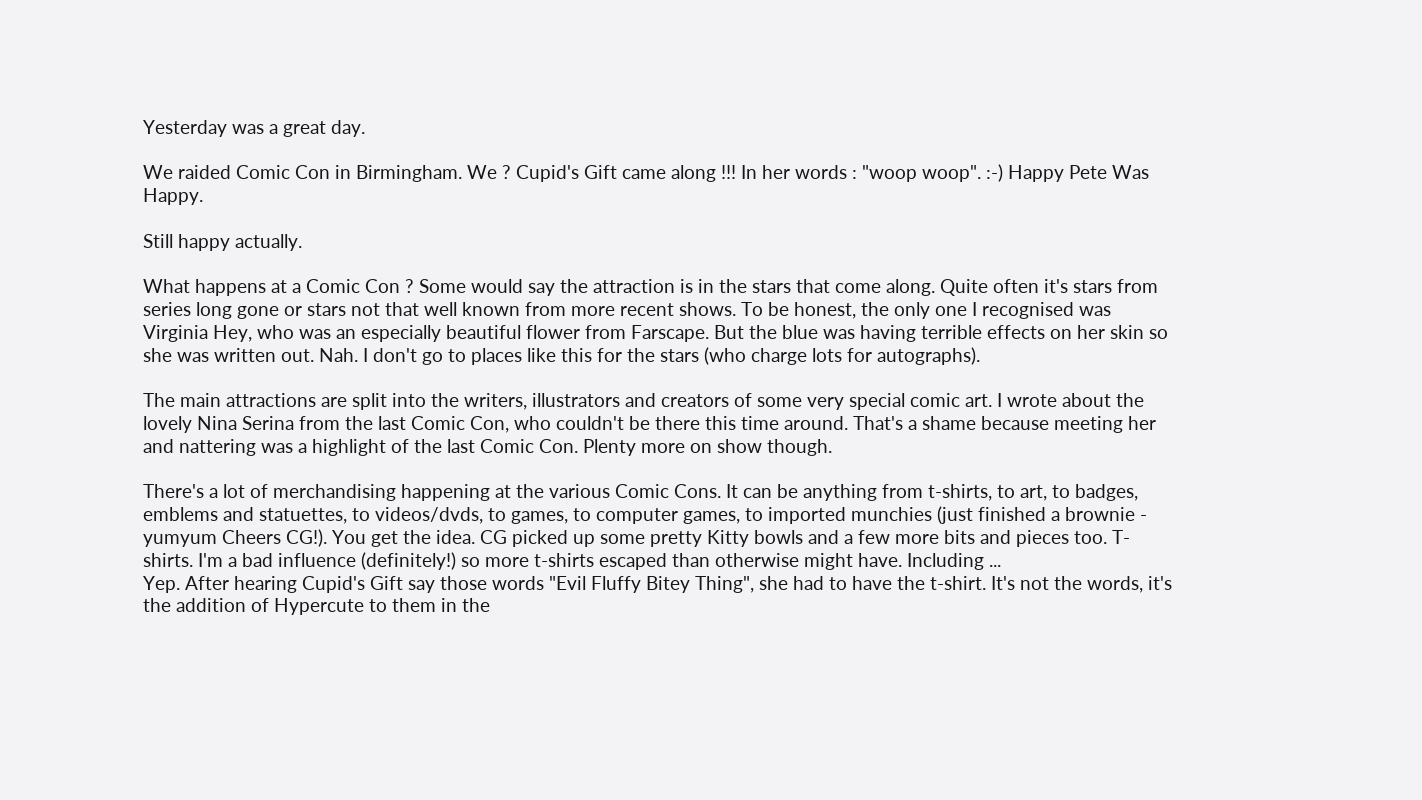Yesterday was a great day.

We raided Comic Con in Birmingham. We ? Cupid's Gift came along !!! In her words : "woop woop". :-) Happy Pete Was Happy.

Still happy actually.

What happens at a Comic Con ? Some would say the attraction is in the stars that come along. Quite often it's stars from series long gone or stars not that well known from more recent shows. To be honest, the only one I recognised was Virginia Hey, who was an especially beautiful flower from Farscape. But the blue was having terrible effects on her skin so she was written out. Nah. I don't go to places like this for the stars (who charge lots for autographs).

The main attractions are split into the writers, illustrators and creators of some very special comic art. I wrote about the lovely Nina Serina from the last Comic Con, who couldn't be there this time around. That's a shame because meeting her and nattering was a highlight of the last Comic Con. Plenty more on show though.

There's a lot of merchandising happening at the various Comic Cons. It can be anything from t-shirts, to art, to badges, emblems and statuettes, to videos/dvds, to games, to computer games, to imported munchies (just finished a brownie - yumyum Cheers CG!). You get the idea. CG picked up some pretty Kitty bowls and a few more bits and pieces too. T-shirts. I'm a bad influence (definitely!) so more t-shirts escaped than otherwise might have. Including ...
Yep. After hearing Cupid's Gift say those words "Evil Fluffy Bitey Thing", she had to have the t-shirt. It's not the words, it's the addition of Hypercute to them in the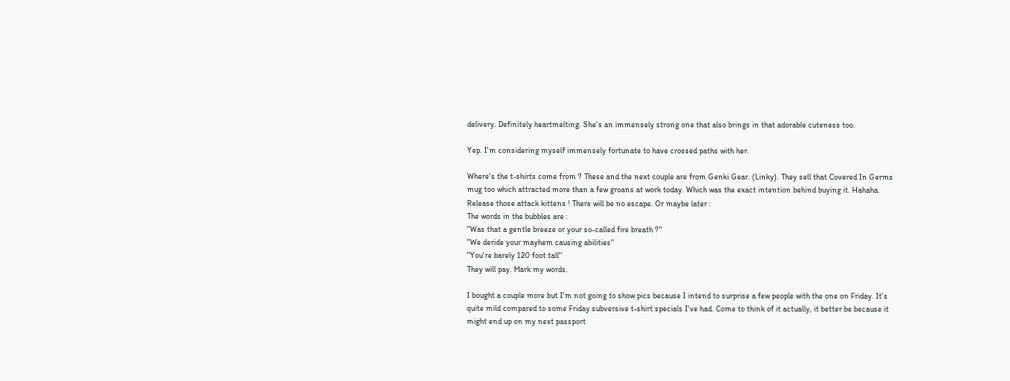delivery. Definitely heartmelting. She's an immensely strong one that also brings in that adorable cuteness too.

Yep. I'm considering myself immensely fortunate to have crossed paths with her.

Where's the t-shirts come from ? These and the next couple are from Genki Gear. (Linky). They sell that Covered In Germs mug too which attracted more than a few groans at work today. Which was the exact intention behind buying it. Hahaha.
Release those attack kittens ! There will be no escape. Or maybe later :
The words in the bubbles are :
"Was that a gentle breeze or your so-called fire breath ?"
"We deride your mayhem causing abilities"
"You're barely 120 foot tall"
They will pay. Mark my words.

I bought a couple more but I'm not going to show pics because I intend to surprise a few people with the one on Friday. It's quite mild compared to some Friday subversive t-shirt specials I've had. Come to think of it actually, it better be because it might end up on my next passport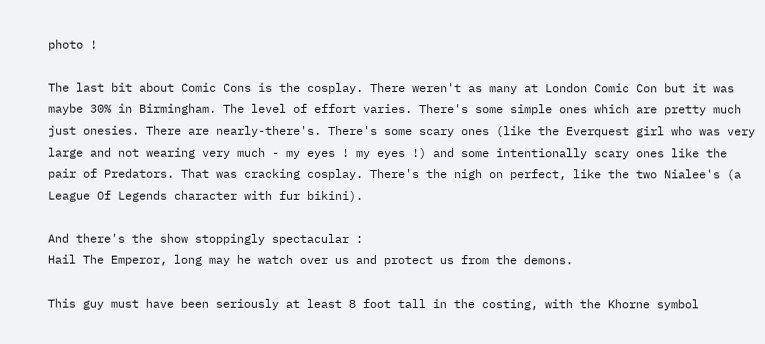photo !

The last bit about Comic Cons is the cosplay. There weren't as many at London Comic Con but it was maybe 30% in Birmingham. The level of effort varies. There's some simple ones which are pretty much just onesies. There are nearly-there's. There's some scary ones (like the Everquest girl who was very large and not wearing very much - my eyes ! my eyes !) and some intentionally scary ones like the pair of Predators. That was cracking cosplay. There's the nigh on perfect, like the two Nialee's (a League Of Legends character with fur bikini).

And there's the show stoppingly spectacular :
Hail The Emperor, long may he watch over us and protect us from the demons.

This guy must have been seriously at least 8 foot tall in the costing, with the Khorne symbol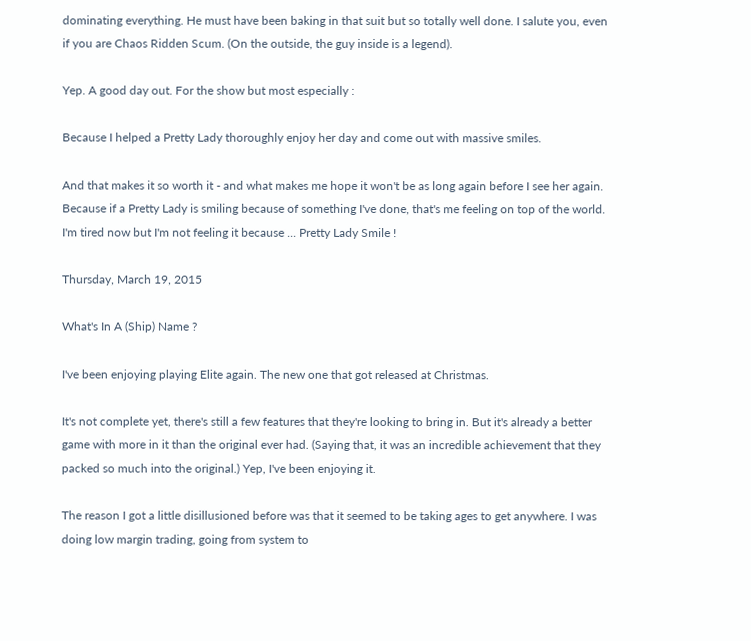dominating everything. He must have been baking in that suit but so totally well done. I salute you, even if you are Chaos Ridden Scum. (On the outside, the guy inside is a legend).

Yep. A good day out. For the show but most especially :

Because I helped a Pretty Lady thoroughly enjoy her day and come out with massive smiles.

And that makes it so worth it - and what makes me hope it won't be as long again before I see her again. Because if a Pretty Lady is smiling because of something I've done, that's me feeling on top of the world. I'm tired now but I'm not feeling it because ... Pretty Lady Smile !

Thursday, March 19, 2015

What's In A (Ship) Name ?

I've been enjoying playing Elite again. The new one that got released at Christmas.

It's not complete yet, there's still a few features that they're looking to bring in. But it's already a better game with more in it than the original ever had. (Saying that, it was an incredible achievement that they packed so much into the original.) Yep, I've been enjoying it.

The reason I got a little disillusioned before was that it seemed to be taking ages to get anywhere. I was doing low margin trading, going from system to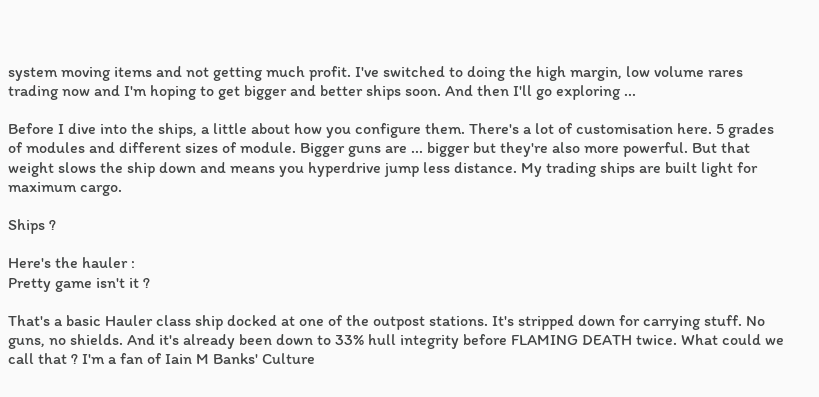system moving items and not getting much profit. I've switched to doing the high margin, low volume rares trading now and I'm hoping to get bigger and better ships soon. And then I'll go exploring ...

Before I dive into the ships, a little about how you configure them. There's a lot of customisation here. 5 grades of modules and different sizes of module. Bigger guns are ... bigger but they're also more powerful. But that weight slows the ship down and means you hyperdrive jump less distance. My trading ships are built light for maximum cargo.

Ships ?

Here's the hauler :
Pretty game isn't it ?

That's a basic Hauler class ship docked at one of the outpost stations. It's stripped down for carrying stuff. No guns, no shields. And it's already been down to 33% hull integrity before FLAMING DEATH twice. What could we call that ? I'm a fan of Iain M Banks' Culture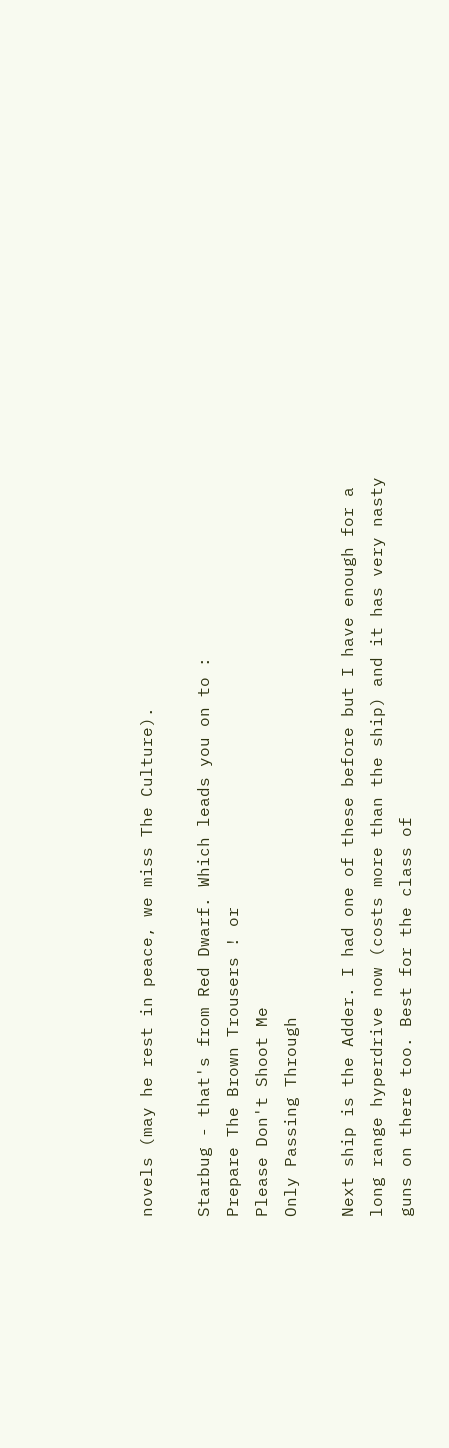novels (may he rest in peace, we miss The Culture).

Starbug - that's from Red Dwarf. Which leads you on to :
Prepare The Brown Trousers ! or
Please Don't Shoot Me
Only Passing Through

Next ship is the Adder. I had one of these before but I have enough for a long range hyperdrive now (costs more than the ship) and it has very nasty guns on there too. Best for the class of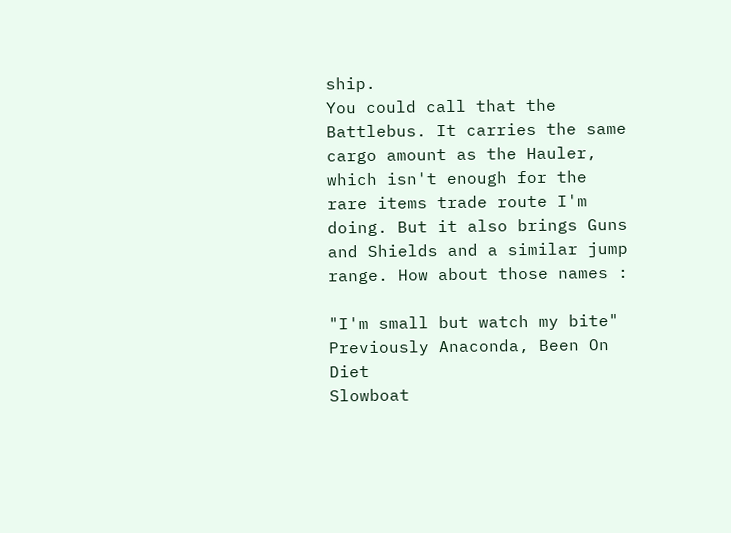ship.
You could call that the Battlebus. It carries the same cargo amount as the Hauler, which isn't enough for the rare items trade route I'm doing. But it also brings Guns and Shields and a similar jump range. How about those names :

"I'm small but watch my bite"
Previously Anaconda, Been On Diet
Slowboat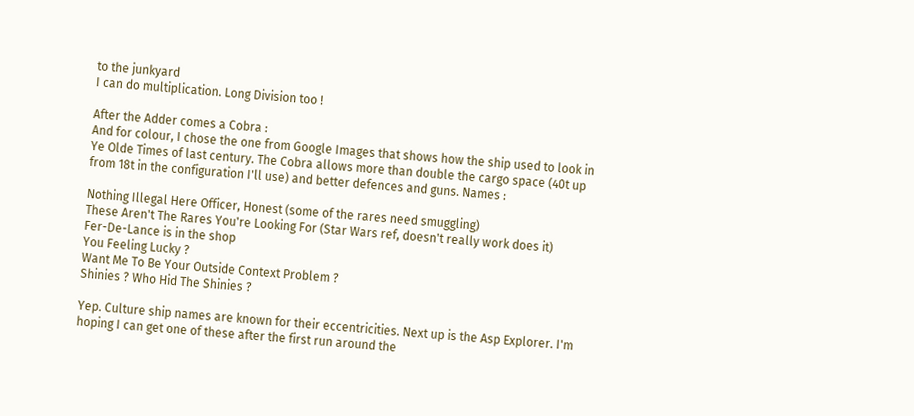to the junkyard
I can do multiplication. Long Division too !

After the Adder comes a Cobra :
And for colour, I chose the one from Google Images that shows how the ship used to look in Ye Olde Times of last century. The Cobra allows more than double the cargo space (40t up from 18t in the configuration I'll use) and better defences and guns. Names :

Nothing Illegal Here Officer, Honest (some of the rares need smuggling)
These Aren't The Rares You're Looking For (Star Wars ref, doesn't really work does it)
Fer-De-Lance is in the shop
You Feeling Lucky ?
Want Me To Be Your Outside Context Problem ?
Shinies ? Who Hid The Shinies ?

Yep. Culture ship names are known for their eccentricities. Next up is the Asp Explorer. I'm hoping I can get one of these after the first run around the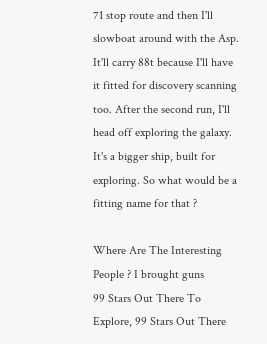71 stop route and then I'll slowboat around with the Asp. It'll carry 88t because I'll have it fitted for discovery scanning too. After the second run, I'll head off exploring the galaxy.
It's a bigger ship, built for exploring. So what would be a fitting name for that ?

Where Are The Interesting People ? I brought guns
99 Stars Out There To Explore, 99 Stars Out There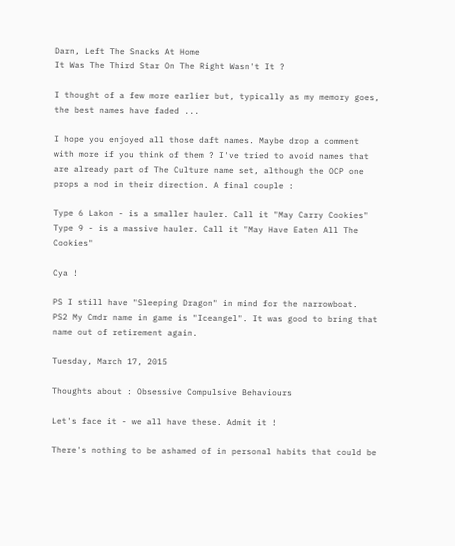Darn, Left The Snacks At Home
It Was The Third Star On The Right Wasn't It ?

I thought of a few more earlier but, typically as my memory goes, the best names have faded ...

I hope you enjoyed all those daft names. Maybe drop a comment with more if you think of them ? I've tried to avoid names that are already part of The Culture name set, although the OCP one props a nod in their direction. A final couple :

Type 6 Lakon - is a smaller hauler. Call it "May Carry Cookies"
Type 9 - is a massive hauler. Call it "May Have Eaten All The Cookies"

Cya !

PS I still have "Sleeping Dragon" in mind for the narrowboat.
PS2 My Cmdr name in game is "Iceangel". It was good to bring that name out of retirement again.

Tuesday, March 17, 2015

Thoughts about : Obsessive Compulsive Behaviours

Let's face it - we all have these. Admit it !

There's nothing to be ashamed of in personal habits that could be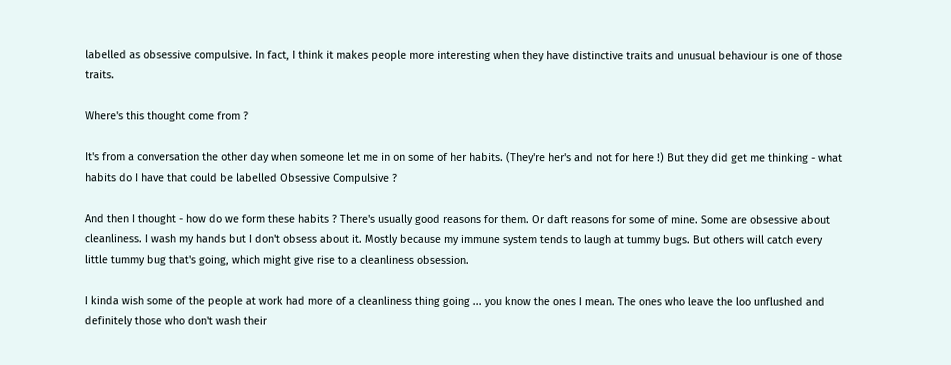labelled as obsessive compulsive. In fact, I think it makes people more interesting when they have distinctive traits and unusual behaviour is one of those traits.

Where's this thought come from ?

It's from a conversation the other day when someone let me in on some of her habits. (They're her's and not for here !) But they did get me thinking - what habits do I have that could be labelled Obsessive Compulsive ?

And then I thought - how do we form these habits ? There's usually good reasons for them. Or daft reasons for some of mine. Some are obsessive about cleanliness. I wash my hands but I don't obsess about it. Mostly because my immune system tends to laugh at tummy bugs. But others will catch every little tummy bug that's going, which might give rise to a cleanliness obsession.

I kinda wish some of the people at work had more of a cleanliness thing going ... you know the ones I mean. The ones who leave the loo unflushed and definitely those who don't wash their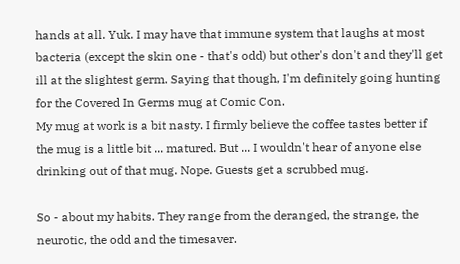hands at all. Yuk. I may have that immune system that laughs at most bacteria (except the skin one - that's odd) but other's don't and they'll get ill at the slightest germ. Saying that though, I'm definitely going hunting for the Covered In Germs mug at Comic Con.
My mug at work is a bit nasty. I firmly believe the coffee tastes better if the mug is a little bit ... matured. But ... I wouldn't hear of anyone else drinking out of that mug. Nope. Guests get a scrubbed mug.

So - about my habits. They range from the deranged, the strange, the neurotic, the odd and the timesaver.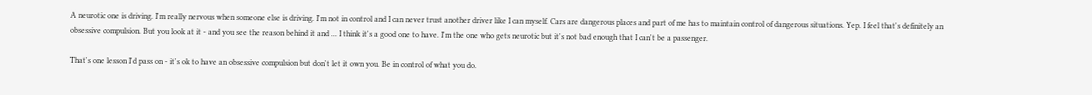A neurotic one is driving. I'm really nervous when someone else is driving. I'm not in control and I can never trust another driver like I can myself. Cars are dangerous places and part of me has to maintain control of dangerous situations. Yep. I feel that's definitely an obsessive compulsion. But you look at it - and you see the reason behind it and ... I think it's a good one to have. I'm the one who gets neurotic but it's not bad enough that I can't be a passenger.

That's one lesson I'd pass on - it's ok to have an obsessive compulsion but don't let it own you. Be in control of what you do.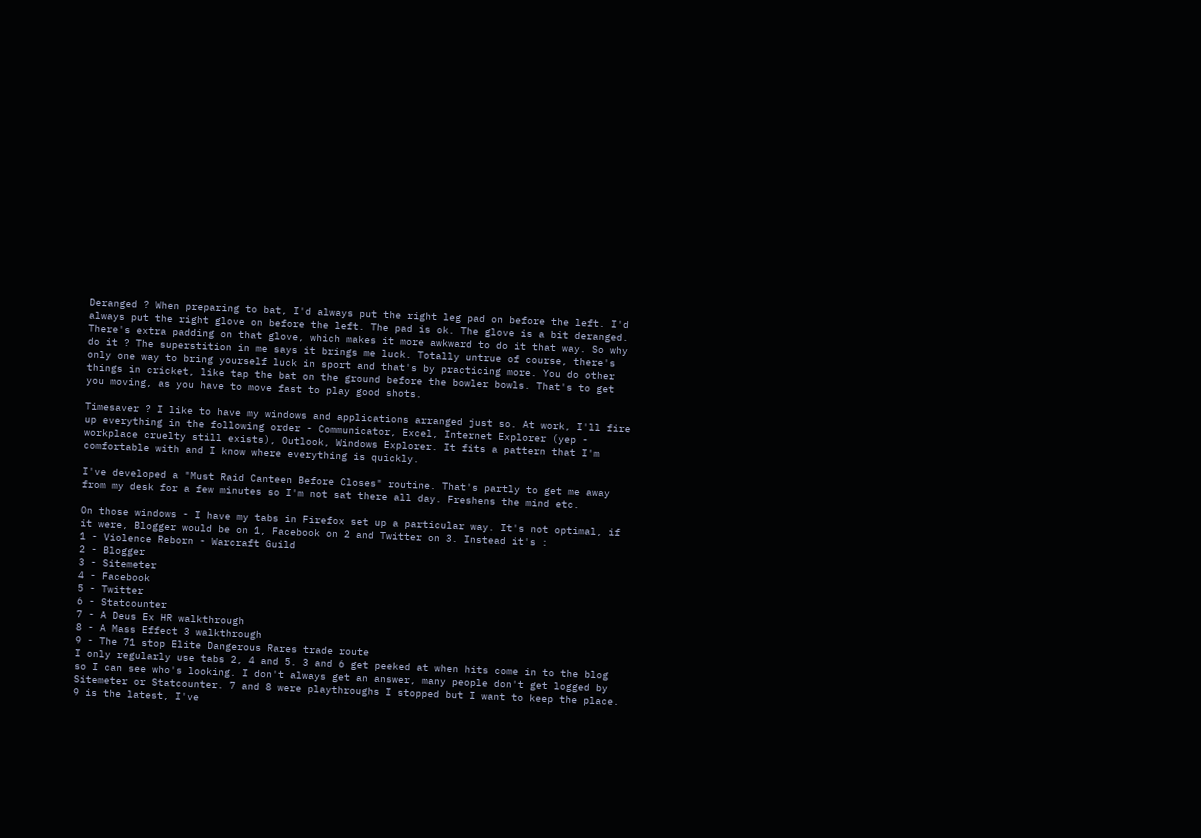Deranged ? When preparing to bat, I'd always put the right leg pad on before the left. I'd always put the right glove on before the left. The pad is ok. The glove is a bit deranged. There's extra padding on that glove, which makes it more awkward to do it that way. So why do it ? The superstition in me says it brings me luck. Totally untrue of course, there's only one way to bring yourself luck in sport and that's by practicing more. You do other things in cricket, like tap the bat on the ground before the bowler bowls. That's to get you moving, as you have to move fast to play good shots.

Timesaver ? I like to have my windows and applications arranged just so. At work, I'll fire up everything in the following order - Communicator, Excel, Internet Explorer (yep - workplace cruelty still exists), Outlook, Windows Explorer. It fits a pattern that I'm comfortable with and I know where everything is quickly.

I've developed a "Must Raid Canteen Before Closes" routine. That's partly to get me away from my desk for a few minutes so I'm not sat there all day. Freshens the mind etc.

On those windows - I have my tabs in Firefox set up a particular way. It's not optimal, if it were, Blogger would be on 1, Facebook on 2 and Twitter on 3. Instead it's :
1 - Violence Reborn - Warcraft Guild
2 - Blogger
3 - Sitemeter
4 - Facebook
5 - Twitter
6 - Statcounter
7 - A Deus Ex HR walkthrough
8 - A Mass Effect 3 walkthrough
9 - The 71 stop Elite Dangerous Rares trade route
I only regularly use tabs 2, 4 and 5. 3 and 6 get peeked at when hits come in to the blog so I can see who's looking. I don't always get an answer, many people don't get logged by Sitemeter or Statcounter. 7 and 8 were playthroughs I stopped but I want to keep the place. 9 is the latest, I've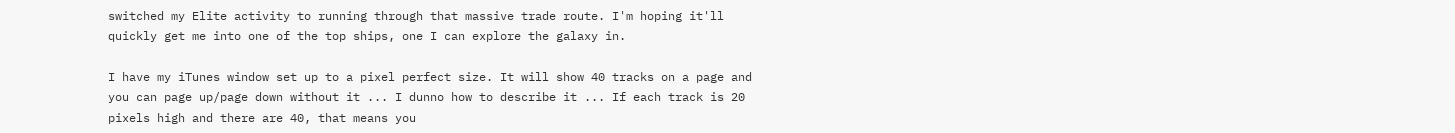switched my Elite activity to running through that massive trade route. I'm hoping it'll quickly get me into one of the top ships, one I can explore the galaxy in.

I have my iTunes window set up to a pixel perfect size. It will show 40 tracks on a page and you can page up/page down without it ... I dunno how to describe it ... If each track is 20 pixels high and there are 40, that means you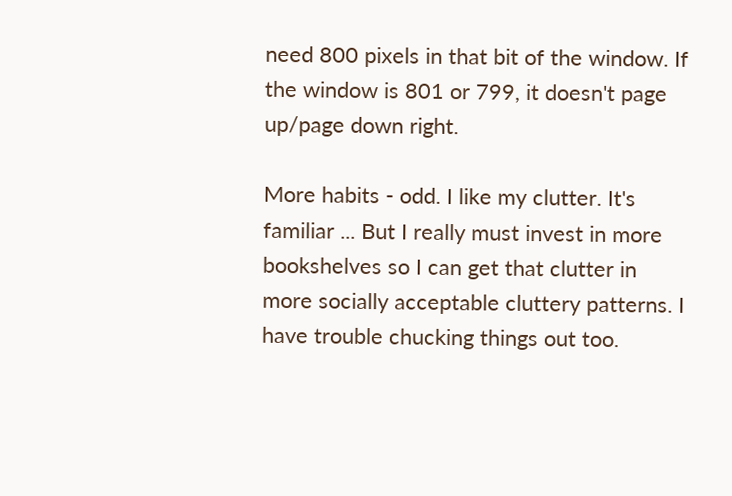need 800 pixels in that bit of the window. If the window is 801 or 799, it doesn't page up/page down right.

More habits - odd. I like my clutter. It's familiar ... But I really must invest in more bookshelves so I can get that clutter in more socially acceptable cluttery patterns. I have trouble chucking things out too.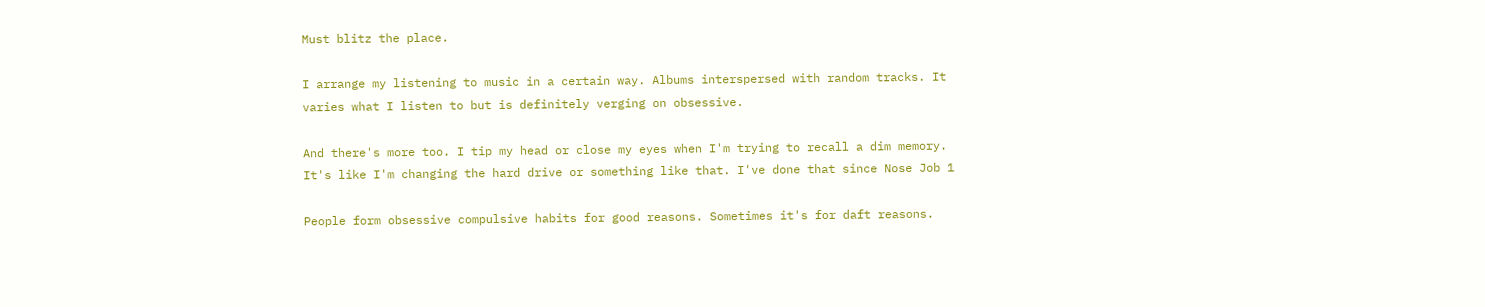Must blitz the place.

I arrange my listening to music in a certain way. Albums interspersed with random tracks. It varies what I listen to but is definitely verging on obsessive.

And there's more too. I tip my head or close my eyes when I'm trying to recall a dim memory. It's like I'm changing the hard drive or something like that. I've done that since Nose Job 1

People form obsessive compulsive habits for good reasons. Sometimes it's for daft reasons.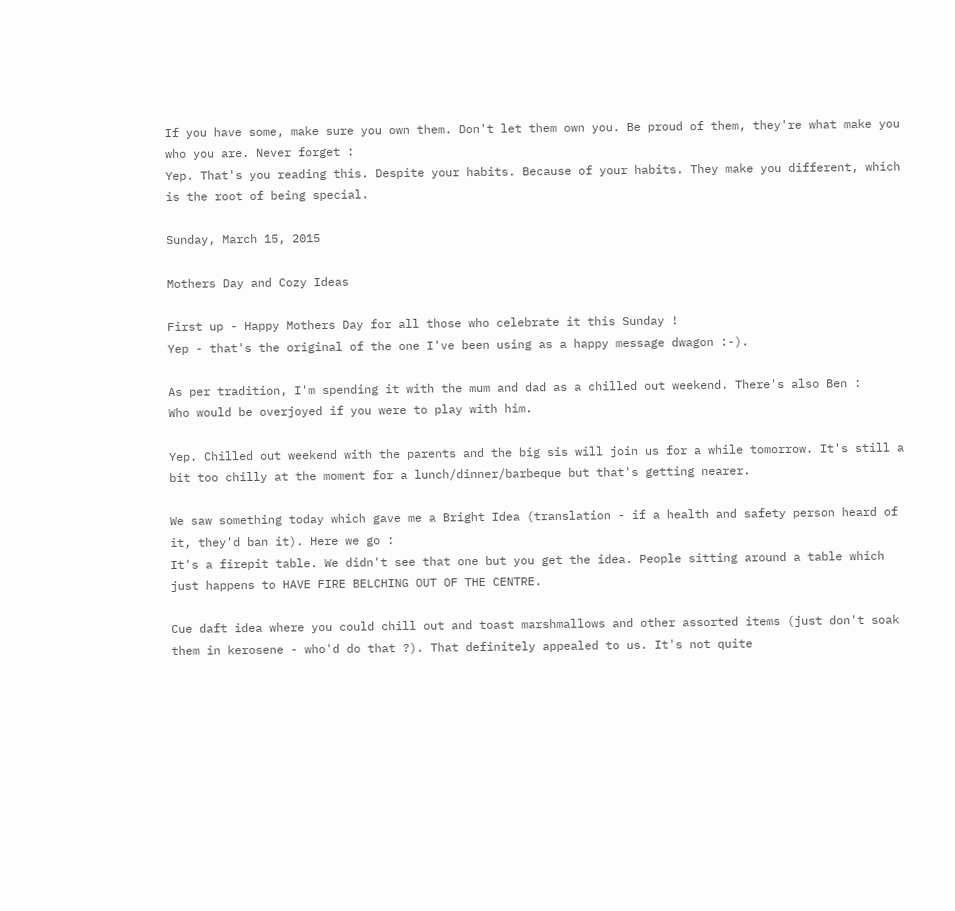If you have some, make sure you own them. Don't let them own you. Be proud of them, they're what make you who you are. Never forget :
Yep. That's you reading this. Despite your habits. Because of your habits. They make you different, which is the root of being special.

Sunday, March 15, 2015

Mothers Day and Cozy Ideas

First up - Happy Mothers Day for all those who celebrate it this Sunday !
Yep - that's the original of the one I've been using as a happy message dwagon :-).

As per tradition, I'm spending it with the mum and dad as a chilled out weekend. There's also Ben :
Who would be overjoyed if you were to play with him.

Yep. Chilled out weekend with the parents and the big sis will join us for a while tomorrow. It's still a bit too chilly at the moment for a lunch/dinner/barbeque but that's getting nearer.

We saw something today which gave me a Bright Idea (translation - if a health and safety person heard of it, they'd ban it). Here we go :
It's a firepit table. We didn't see that one but you get the idea. People sitting around a table which just happens to HAVE FIRE BELCHING OUT OF THE CENTRE.

Cue daft idea where you could chill out and toast marshmallows and other assorted items (just don't soak them in kerosene - who'd do that ?). That definitely appealed to us. It's not quite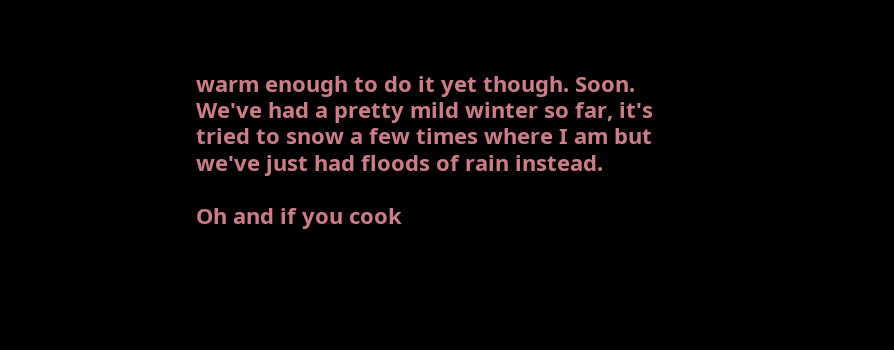warm enough to do it yet though. Soon. We've had a pretty mild winter so far, it's tried to snow a few times where I am but we've just had floods of rain instead.

Oh and if you cook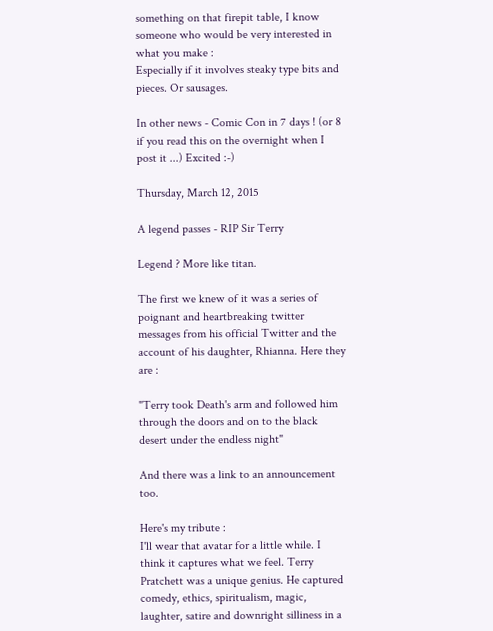something on that firepit table, I know someone who would be very interested in what you make :
Especially if it involves steaky type bits and pieces. Or sausages.

In other news - Comic Con in 7 days ! (or 8 if you read this on the overnight when I post it ...) Excited :-)

Thursday, March 12, 2015

A legend passes - RIP Sir Terry

Legend ? More like titan.

The first we knew of it was a series of poignant and heartbreaking twitter messages from his official Twitter and the account of his daughter, Rhianna. Here they are :

"Terry took Death's arm and followed him through the doors and on to the black desert under the endless night"

And there was a link to an announcement too.

Here's my tribute :
I'll wear that avatar for a little while. I think it captures what we feel. Terry Pratchett was a unique genius. He captured comedy, ethics, spiritualism, magic, laughter, satire and downright silliness in a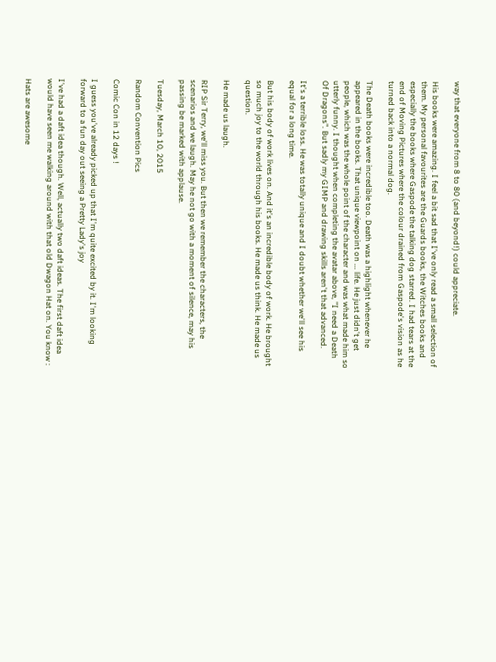way that everyone from 8 to 80 (and beyond!) could appreciate.

His books were amazing. I feel a bit sad that I've only read a small selection of them. My personal favourites are the Guards books, the Witches books and especially the books where Gaspode the talking dog starred. I had tears at the end of Moving Pictures where the colour drained from Gaspode's vision as he turned back into a normal dog.

The Death books were incredible too. Death was a highlight whenever he appeared in the books. That unique viewpoint on ... life. He just didn't get people, which was the whole point of the character and was what made him so utterly funny. I thought when completing the avatar above, "I need a Death Of Dragons". But sadly my GIMP and drawing skills aren't that advanced.

It's a terrible loss. He was totally unique and I doubt whether we'll see his equal for a long time.

But his body of work lives on. And it's an incredible body of work. He brought so much joy to the world through his books. He made us think. He made us question.

He made us laugh.

RIP Sir Terry, we'll miss you. But then we remember the characters, the scenarios and we laugh. May he not go with a moment of silence, may his passing be marked with applause.

Tuesday, March 10, 2015

Random Convention Pics

Comic Con in 12 days !

I guess you've already picked up that I'm quite excited by it. I'm looking forward to a fun day out seeing a Pretty Lady's joy

I've had a daft idea though. Well, actually two daft ideas. The first daft idea would have seen me walking around with that old Dwagon Hat on. You know :

Hats are awesome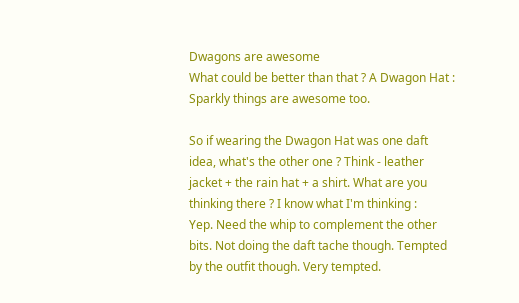Dwagons are awesome
What could be better than that ? A Dwagon Hat :
Sparkly things are awesome too.

So if wearing the Dwagon Hat was one daft idea, what's the other one ? Think - leather jacket + the rain hat + a shirt. What are you thinking there ? I know what I'm thinking :
Yep. Need the whip to complement the other bits. Not doing the daft tache though. Tempted by the outfit though. Very tempted.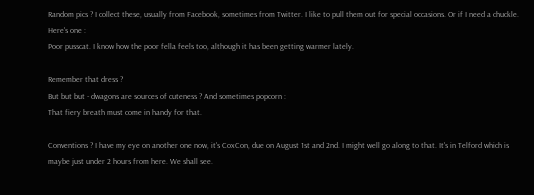Random pics ? I collect these, usually from Facebook, sometimes from Twitter. I like to pull them out for special occasions. Or if I need a chuckle. Here's one :
Poor pusscat. I know how the poor fella feels too, although it has been getting warmer lately.

Remember that dress ?
But but but - dwagons are sources of cuteness ? And sometimes popcorn :
That fiery breath must come in handy for that.

Conventions ? I have my eye on another one now, it's CoxCon, due on August 1st and 2nd. I might well go along to that. It's in Telford which is maybe just under 2 hours from here. We shall see.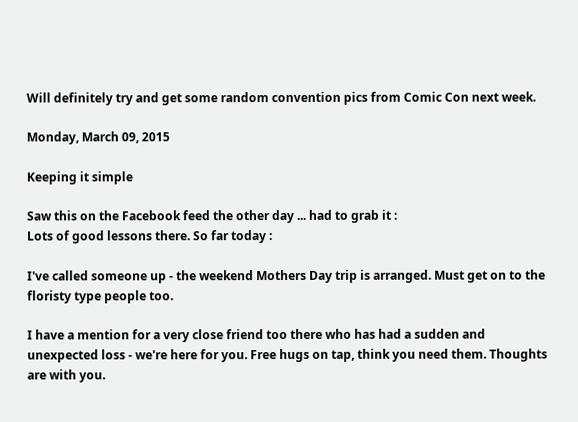Will definitely try and get some random convention pics from Comic Con next week.

Monday, March 09, 2015

Keeping it simple

Saw this on the Facebook feed the other day ... had to grab it :
Lots of good lessons there. So far today :

I've called someone up - the weekend Mothers Day trip is arranged. Must get on to the floristy type people too.

I have a mention for a very close friend too there who has had a sudden and unexpected loss - we're here for you. Free hugs on tap, think you need them. Thoughts are with you.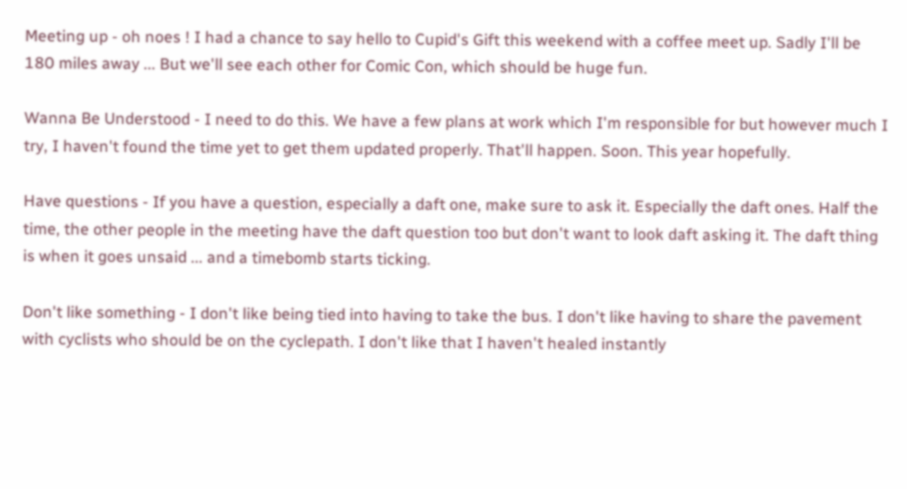Meeting up - oh noes ! I had a chance to say hello to Cupid's Gift this weekend with a coffee meet up. Sadly I'll be 180 miles away ... But we'll see each other for Comic Con, which should be huge fun.

Wanna Be Understood - I need to do this. We have a few plans at work which I'm responsible for but however much I try, I haven't found the time yet to get them updated properly. That'll happen. Soon. This year hopefully.

Have questions - If you have a question, especially a daft one, make sure to ask it. Especially the daft ones. Half the time, the other people in the meeting have the daft question too but don't want to look daft asking it. The daft thing is when it goes unsaid ... and a timebomb starts ticking.

Don't like something - I don't like being tied into having to take the bus. I don't like having to share the pavement with cyclists who should be on the cyclepath. I don't like that I haven't healed instantly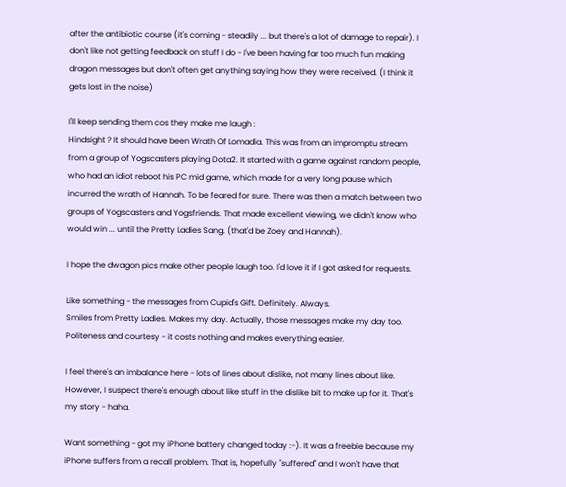after the antibiotic course (it's coming - steadily ... but there's a lot of damage to repair). I don't like not getting feedback on stuff I do - I've been having far too much fun making dragon messages but don't often get anything saying how they were received. (I think it gets lost in the noise)

I'll keep sending them cos they make me laugh :
Hindsight ? It should have been Wrath Of Lomadia. This was from an impromptu stream from a group of Yogscasters playing Dota2. It started with a game against random people, who had an idiot reboot his PC mid game, which made for a very long pause which incurred the wrath of Hannah. To be feared for sure. There was then a match between two groups of Yogscasters and Yogsfriends. That made excellent viewing, we didn't know who would win ... until the Pretty Ladies Sang. (that'd be Zoey and Hannah).

I hope the dwagon pics make other people laugh too. I'd love it if I got asked for requests.

Like something - the messages from Cupid's Gift. Definitely. Always.
Smiles from Pretty Ladies. Makes my day. Actually, those messages make my day too.
Politeness and courtesy - it costs nothing and makes everything easier.

I feel there's an imbalance here - lots of lines about dislike, not many lines about like. However, I suspect there's enough about like stuff in the dislike bit to make up for it. That's my story - haha.

Want something - got my iPhone battery changed today :-). It was a freebie because my iPhone suffers from a recall problem. That is, hopefully "suffered" and I won't have that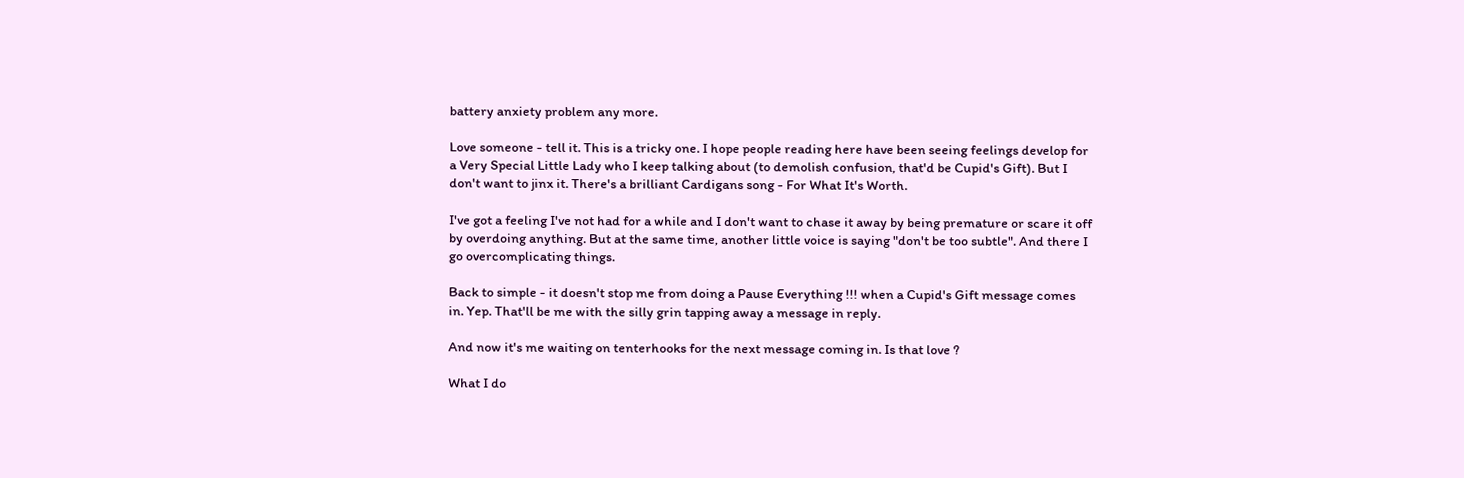battery anxiety problem any more.

Love someone - tell it. This is a tricky one. I hope people reading here have been seeing feelings develop for a Very Special Little Lady who I keep talking about (to demolish confusion, that'd be Cupid's Gift). But I don't want to jinx it. There's a brilliant Cardigans song - For What It's Worth.

I've got a feeling I've not had for a while and I don't want to chase it away by being premature or scare it off by overdoing anything. But at the same time, another little voice is saying "don't be too subtle". And there I go overcomplicating things.

Back to simple - it doesn't stop me from doing a Pause Everything !!! when a Cupid's Gift message comes in. Yep. That'll be me with the silly grin tapping away a message in reply.

And now it's me waiting on tenterhooks for the next message coming in. Is that love ?

What I do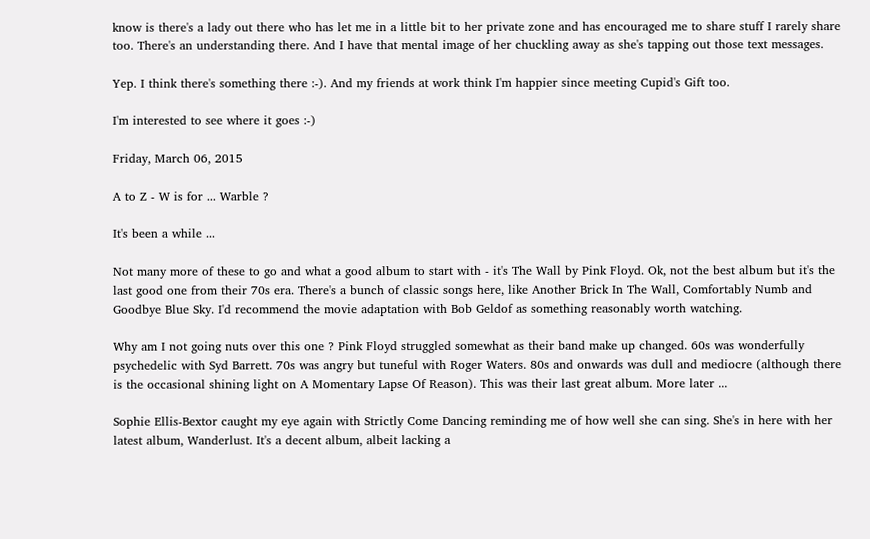know is there's a lady out there who has let me in a little bit to her private zone and has encouraged me to share stuff I rarely share too. There's an understanding there. And I have that mental image of her chuckling away as she's tapping out those text messages.

Yep. I think there's something there :-). And my friends at work think I'm happier since meeting Cupid's Gift too.

I'm interested to see where it goes :-)

Friday, March 06, 2015

A to Z - W is for ... Warble ?

It's been a while ...

Not many more of these to go and what a good album to start with - it's The Wall by Pink Floyd. Ok, not the best album but it's the last good one from their 70s era. There's a bunch of classic songs here, like Another Brick In The Wall, Comfortably Numb and Goodbye Blue Sky. I'd recommend the movie adaptation with Bob Geldof as something reasonably worth watching.

Why am I not going nuts over this one ? Pink Floyd struggled somewhat as their band make up changed. 60s was wonderfully psychedelic with Syd Barrett. 70s was angry but tuneful with Roger Waters. 80s and onwards was dull and mediocre (although there is the occasional shining light on A Momentary Lapse Of Reason). This was their last great album. More later ...

Sophie Ellis-Bextor caught my eye again with Strictly Come Dancing reminding me of how well she can sing. She's in here with her latest album, Wanderlust. It's a decent album, albeit lacking a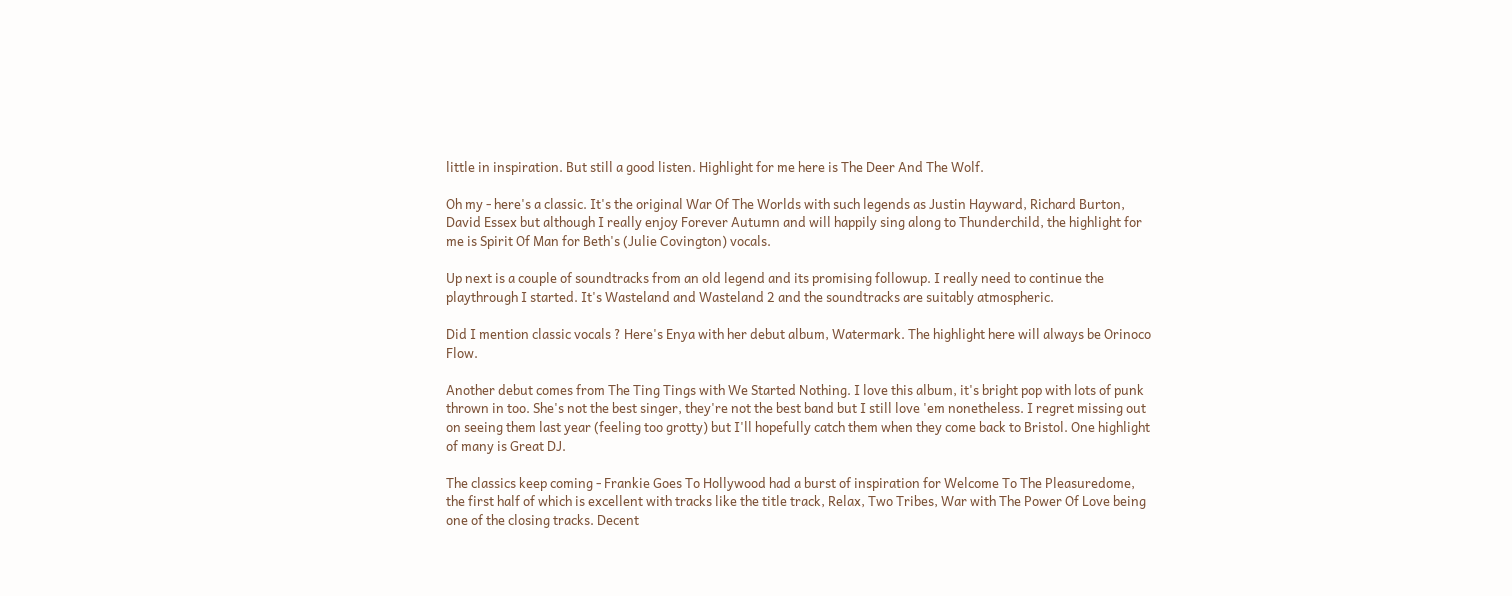little in inspiration. But still a good listen. Highlight for me here is The Deer And The Wolf.

Oh my - here's a classic. It's the original War Of The Worlds with such legends as Justin Hayward, Richard Burton, David Essex but although I really enjoy Forever Autumn and will happily sing along to Thunderchild, the highlight for me is Spirit Of Man for Beth's (Julie Covington) vocals.

Up next is a couple of soundtracks from an old legend and its promising followup. I really need to continue the playthrough I started. It's Wasteland and Wasteland 2 and the soundtracks are suitably atmospheric.

Did I mention classic vocals ? Here's Enya with her debut album, Watermark. The highlight here will always be Orinoco Flow.

Another debut comes from The Ting Tings with We Started Nothing. I love this album, it's bright pop with lots of punk thrown in too. She's not the best singer, they're not the best band but I still love 'em nonetheless. I regret missing out on seeing them last year (feeling too grotty) but I'll hopefully catch them when they come back to Bristol. One highlight of many is Great DJ.

The classics keep coming - Frankie Goes To Hollywood had a burst of inspiration for Welcome To The Pleasuredome, the first half of which is excellent with tracks like the title track, Relax, Two Tribes, War with The Power Of Love being one of the closing tracks. Decent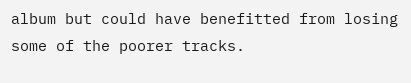album but could have benefitted from losing some of the poorer tracks.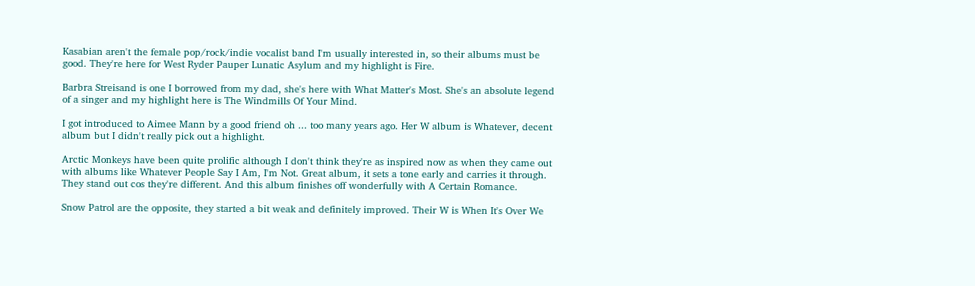Kasabian aren't the female pop/rock/indie vocalist band I'm usually interested in, so their albums must be good. They're here for West Ryder Pauper Lunatic Asylum and my highlight is Fire.

Barbra Streisand is one I borrowed from my dad, she's here with What Matter's Most. She's an absolute legend of a singer and my highlight here is The Windmills Of Your Mind.

I got introduced to Aimee Mann by a good friend oh ... too many years ago. Her W album is Whatever, decent album but I didn't really pick out a highlight.

Arctic Monkeys have been quite prolific although I don't think they're as inspired now as when they came out with albums like Whatever People Say I Am, I'm Not. Great album, it sets a tone early and carries it through. They stand out cos they're different. And this album finishes off wonderfully with A Certain Romance.

Snow Patrol are the opposite, they started a bit weak and definitely improved. Their W is When It's Over We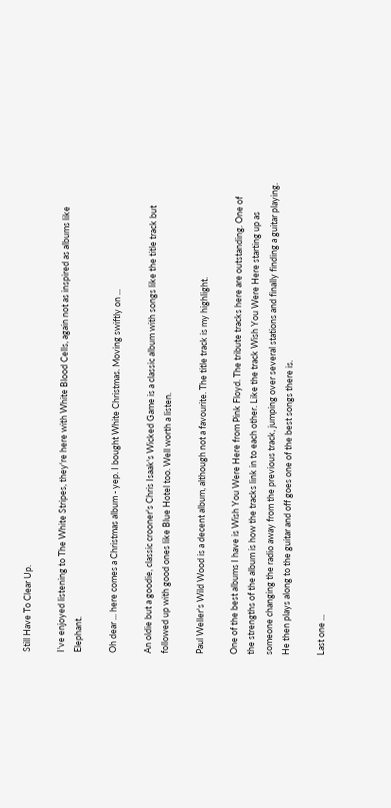Still Have To Clear Up.

I've enjoyed listening to The White Stripes, they're here with White Blood Cells, again not as inspired as albums like Elephant.

Oh dear ... here comes a Christmas album - yep. I bought White Christmas. Moving swiftly on ...

An oldie but a goodie, classic crooner's Chris Isaak's Wicked Game is a classic album with songs like the title track but followed up with good ones like Blue Hotel too. Well worth a listen.

Paul Weller's Wild Wood is a decent album, although not a favourite. The title track is my highlight.

One of the best albums I have is Wish You Were Here from Pink Floyd. The tribute tracks here are outstanding. One of the strengths of the album is how the tracks link in to each other. Like the track Wish You Were Here starting up as someone changing the radio away from the previous track, jumping over several stations and finally finding a guitar playing. He then plays along to the guitar and off goes one of the best songs there is.

Last one ...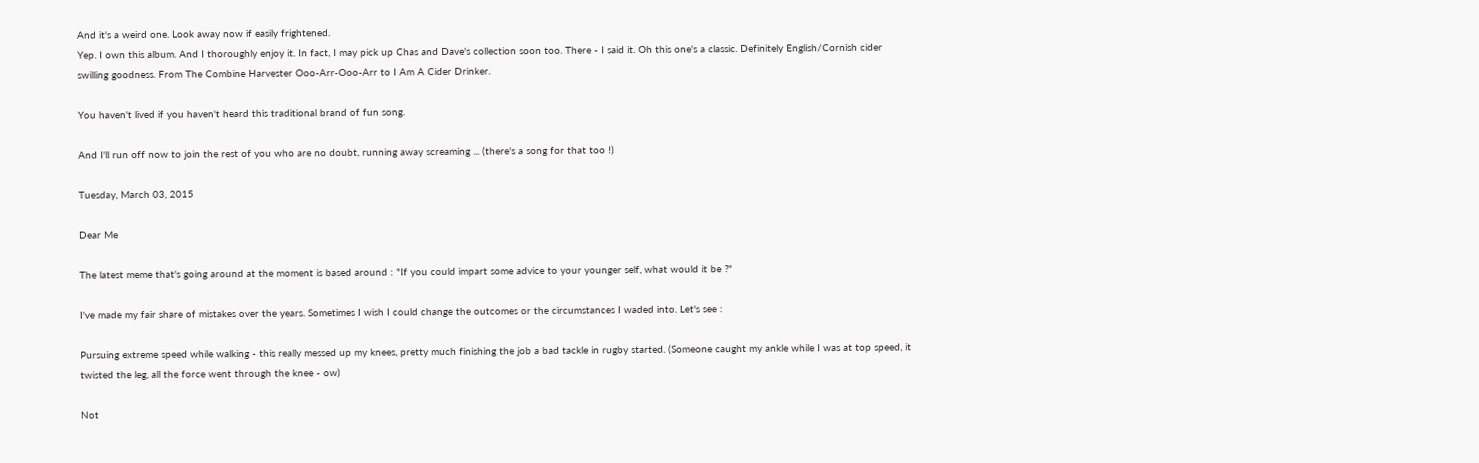And it's a weird one. Look away now if easily frightened.
Yep. I own this album. And I thoroughly enjoy it. In fact, I may pick up Chas and Dave's collection soon too. There - I said it. Oh this one's a classic. Definitely English/Cornish cider swilling goodness. From The Combine Harvester Ooo-Arr-Ooo-Arr to I Am A Cider Drinker.

You haven't lived if you haven't heard this traditional brand of fun song.

And I'll run off now to join the rest of you who are no doubt, running away screaming ... (there's a song for that too !)

Tuesday, March 03, 2015

Dear Me

The latest meme that's going around at the moment is based around : "If you could impart some advice to your younger self, what would it be ?"

I've made my fair share of mistakes over the years. Sometimes I wish I could change the outcomes or the circumstances I waded into. Let's see :

Pursuing extreme speed while walking - this really messed up my knees, pretty much finishing the job a bad tackle in rugby started. (Someone caught my ankle while I was at top speed, it twisted the leg, all the force went through the knee - ow)

Not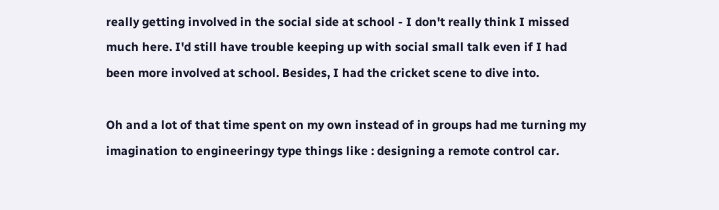really getting involved in the social side at school - I don't really think I missed much here. I'd still have trouble keeping up with social small talk even if I had been more involved at school. Besides, I had the cricket scene to dive into.

Oh and a lot of that time spent on my own instead of in groups had me turning my imagination to engineeringy type things like : designing a remote control car.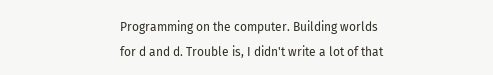Programming on the computer. Building worlds for d and d. Trouble is, I didn't write a lot of that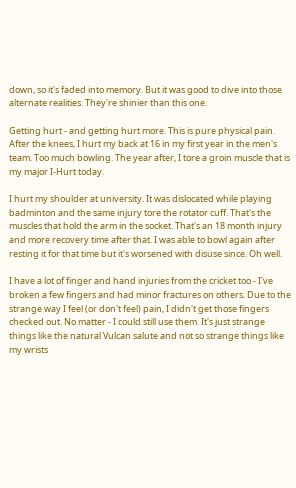down, so it's faded into memory. But it was good to dive into those alternate realities. They're shinier than this one.

Getting hurt - and getting hurt more. This is pure physical pain. After the knees, I hurt my back at 16 in my first year in the men's team. Too much bowling. The year after, I tore a groin muscle that is my major I-Hurt today.

I hurt my shoulder at university. It was dislocated while playing badminton and the same injury tore the rotator cuff. That's the muscles that hold the arm in the socket. That's an 18 month injury and more recovery time after that. I was able to bowl again after resting it for that time but it's worsened with disuse since. Oh well.

I have a lot of finger and hand injuries from the cricket too - I've broken a few fingers and had minor fractures on others. Due to the strange way I feel (or don't feel) pain, I didn't get those fingers checked out. No matter - I could still use them. It's just strange things like the natural Vulcan salute and not so strange things like my wrists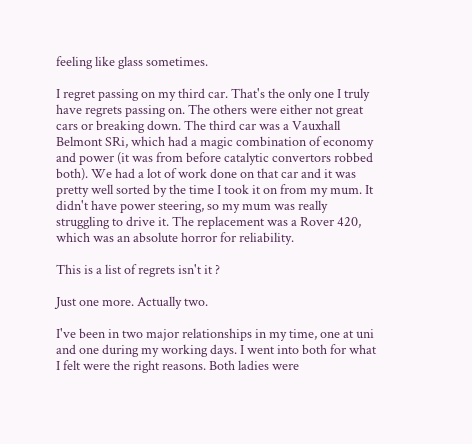feeling like glass sometimes.

I regret passing on my third car. That's the only one I truly have regrets passing on. The others were either not great cars or breaking down. The third car was a Vauxhall Belmont SRi, which had a magic combination of economy and power (it was from before catalytic convertors robbed both). We had a lot of work done on that car and it was pretty well sorted by the time I took it on from my mum. It didn't have power steering, so my mum was really struggling to drive it. The replacement was a Rover 420, which was an absolute horror for reliability.

This is a list of regrets isn't it ?

Just one more. Actually two.

I've been in two major relationships in my time, one at uni and one during my working days. I went into both for what I felt were the right reasons. Both ladies were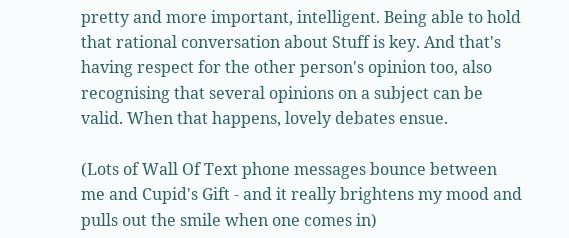pretty and more important, intelligent. Being able to hold that rational conversation about Stuff is key. And that's having respect for the other person's opinion too, also recognising that several opinions on a subject can be valid. When that happens, lovely debates ensue.

(Lots of Wall Of Text phone messages bounce between me and Cupid's Gift - and it really brightens my mood and pulls out the smile when one comes in)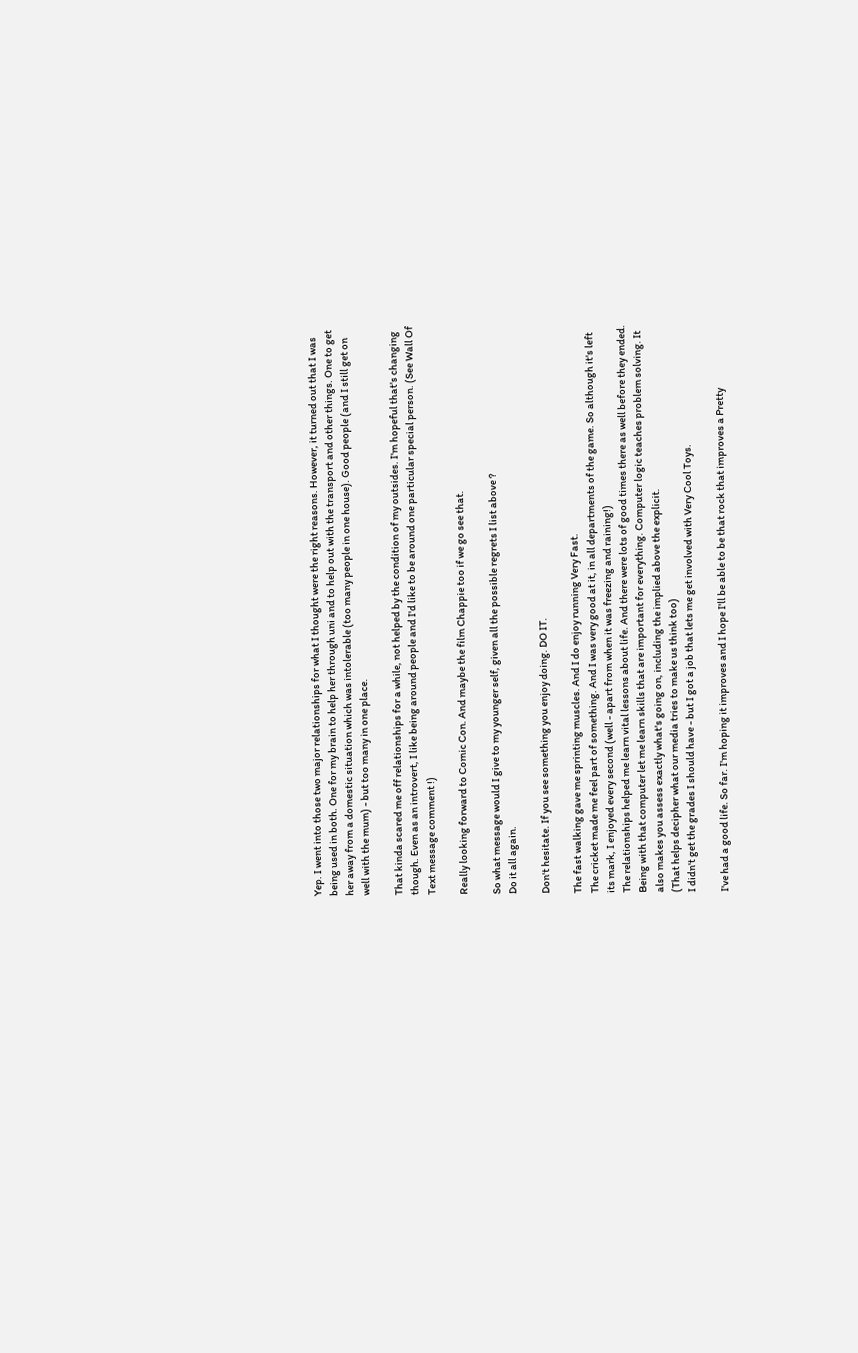Yep. I went into those two major relationships for what I thought were the right reasons. However, it turned out that I was being used in both. One for my brain to help her through uni and to help out with the transport and other things. One to get her away from a domestic situation which was intolerable (too many people in one house). Good people (and I still get on well with the mum) - but too many in one place.

That kinda scared me off relationships for a while, not helped by the condition of my outsides. I'm hopeful that's changing though. Even as an introvert, I like being around people and I'd like to be around one particular special person. (See Wall Of Text message comment !)

Really looking forward to Comic Con. And maybe the film Chappie too if we go see that.

So what message would I give to my younger self, given all the possible regrets I list above ?
Do it all again.

Don't hesitate. If you see something you enjoy doing. DO IT.

The fast walking gave me sprinting muscles. And I do enjoy running Very Fast.
The cricket made me feel part of something. And I was very good at it, in all departments of the game. So although it's left its mark, I enjoyed every second (well - apart from when it was freezing and raining!)
The relationships helped me learn vital lessons about life. And there were lots of good times there as well before they ended.
Being with that computer let me learn skills that are important for everything. Computer logic teaches problem solving. It also makes you assess exactly what's going on, including the implied above the explicit.
(That helps decipher what our media tries to make us think too)
I didn't get the grades I should have - but I got a job that lets me get involved with Very Cool Toys.

I've had a good life. So far. I'm hoping it improves and I hope I'll be able to be that rock that improves a Pretty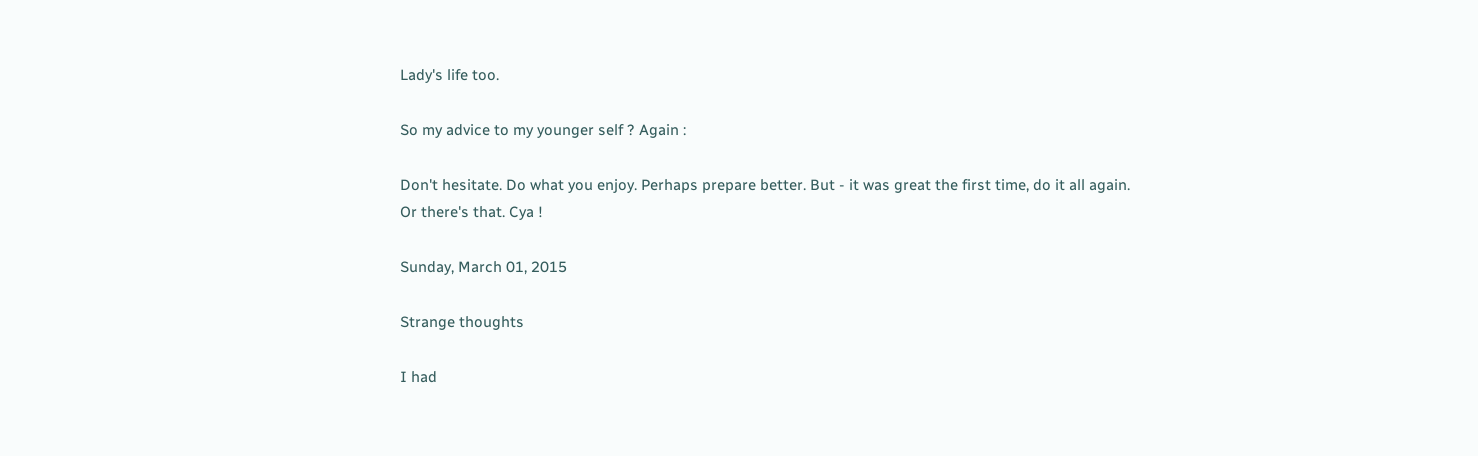Lady's life too.

So my advice to my younger self ? Again :

Don't hesitate. Do what you enjoy. Perhaps prepare better. But - it was great the first time, do it all again.
Or there's that. Cya !

Sunday, March 01, 2015

Strange thoughts

I had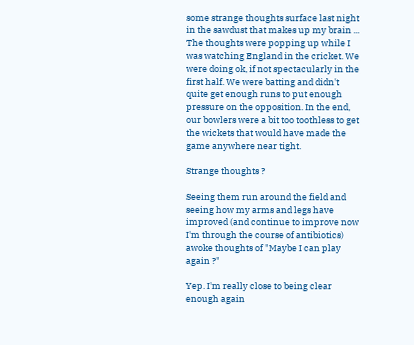some strange thoughts surface last night in the sawdust that makes up my brain ...
The thoughts were popping up while I was watching England in the cricket. We were doing ok, if not spectacularly in the first half. We were batting and didn't quite get enough runs to put enough pressure on the opposition. In the end, our bowlers were a bit too toothless to get the wickets that would have made the game anywhere near tight.

Strange thoughts ?

Seeing them run around the field and seeing how my arms and legs have improved (and continue to improve now I'm through the course of antibiotics) awoke thoughts of "Maybe I can play again ?"

Yep. I'm really close to being clear enough again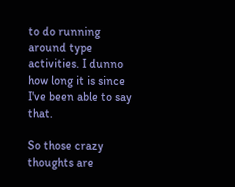to do running around type activities. I dunno how long it is since I've been able to say that.

So those crazy thoughts are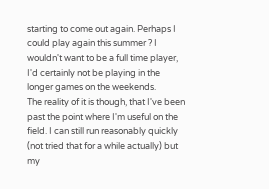starting to come out again. Perhaps I could play again this summer ? I wouldn't want to be a full time player, I'd certainly not be playing in the longer games on the weekends.
The reality of it is though, that I've been past the point where I'm useful on the field. I can still run reasonably quickly (not tried that for a while actually) but my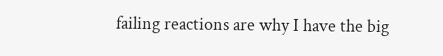failing reactions are why I have the big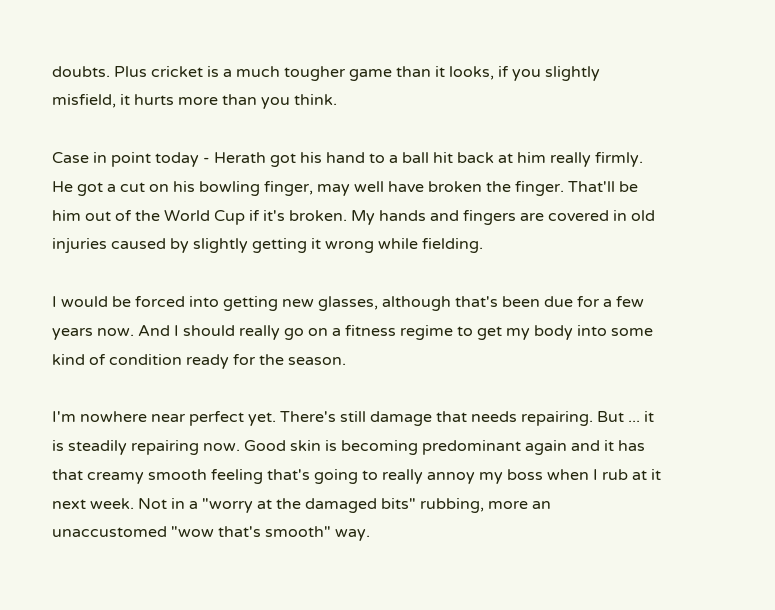doubts. Plus cricket is a much tougher game than it looks, if you slightly misfield, it hurts more than you think.

Case in point today - Herath got his hand to a ball hit back at him really firmly. He got a cut on his bowling finger, may well have broken the finger. That'll be him out of the World Cup if it's broken. My hands and fingers are covered in old injuries caused by slightly getting it wrong while fielding.

I would be forced into getting new glasses, although that's been due for a few years now. And I should really go on a fitness regime to get my body into some kind of condition ready for the season.

I'm nowhere near perfect yet. There's still damage that needs repairing. But ... it is steadily repairing now. Good skin is becoming predominant again and it has that creamy smooth feeling that's going to really annoy my boss when I rub at it next week. Not in a "worry at the damaged bits" rubbing, more an unaccustomed "wow that's smooth" way.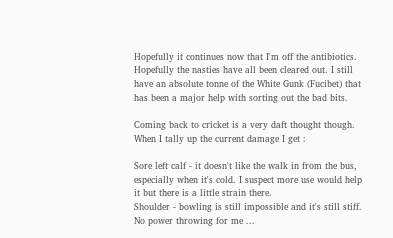Hopefully it continues now that I'm off the antibiotics. Hopefully the nasties have all been cleared out. I still have an absolute tonne of the White Gunk (Fucibet) that has been a major help with sorting out the bad bits.

Coming back to cricket is a very daft thought though. When I tally up the current damage I get :

Sore left calf - it doesn't like the walk in from the bus, especially when it's cold. I suspect more use would help it but there is a little strain there.
Shoulder - bowling is still impossible and it's still stiff. No power throwing for me ...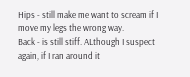Hips - still make me want to scream if I move my legs the wrong way.
Back - is still stiff. ALthough I suspect again, if I ran around it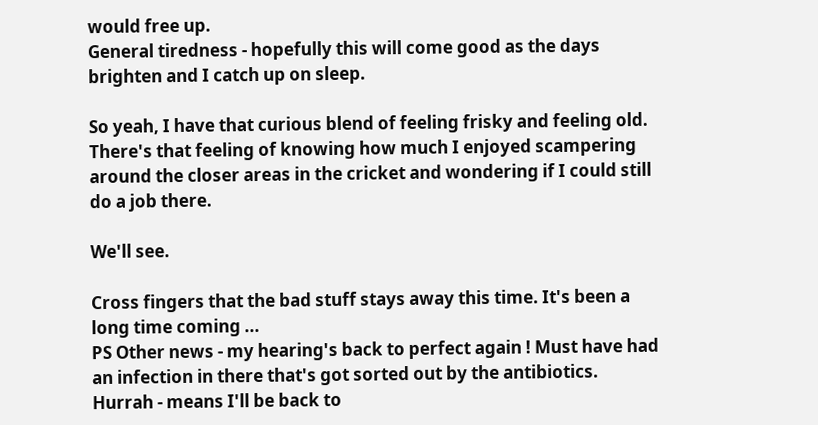would free up.
General tiredness - hopefully this will come good as the days brighten and I catch up on sleep.

So yeah, I have that curious blend of feeling frisky and feeling old. There's that feeling of knowing how much I enjoyed scampering around the closer areas in the cricket and wondering if I could still do a job there.

We'll see.

Cross fingers that the bad stuff stays away this time. It's been a long time coming ...
PS Other news - my hearing's back to perfect again ! Must have had an infection in there that's got sorted out by the antibiotics. Hurrah - means I'll be back to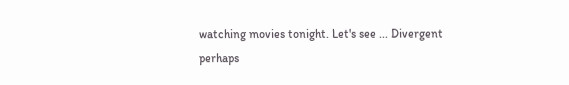watching movies tonight. Let's see ... Divergent perhaps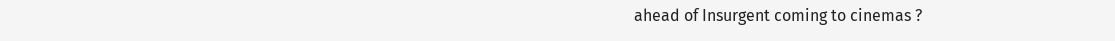ahead of Insurgent coming to cinemas ?